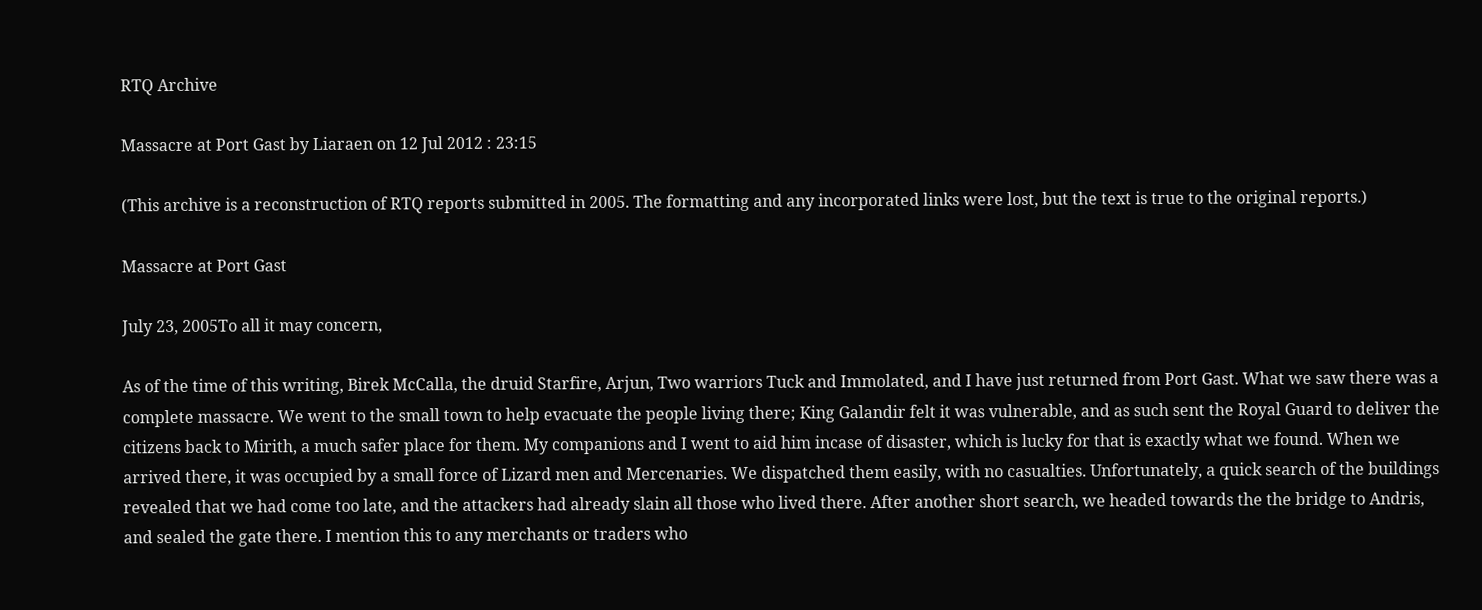RTQ Archive

Massacre at Port Gast by Liaraen on 12 Jul 2012 : 23:15

(This archive is a reconstruction of RTQ reports submitted in 2005. The formatting and any incorporated links were lost, but the text is true to the original reports.)

Massacre at Port Gast

July 23, 2005To all it may concern,

As of the time of this writing, Birek McCalla, the druid Starfire, Arjun, Two warriors Tuck and Immolated, and I have just returned from Port Gast. What we saw there was a complete massacre. We went to the small town to help evacuate the people living there; King Galandir felt it was vulnerable, and as such sent the Royal Guard to deliver the citizens back to Mirith, a much safer place for them. My companions and I went to aid him incase of disaster, which is lucky for that is exactly what we found. When we arrived there, it was occupied by a small force of Lizard men and Mercenaries. We dispatched them easily, with no casualties. Unfortunately, a quick search of the buildings revealed that we had come too late, and the attackers had already slain all those who lived there. After another short search, we headed towards the the bridge to Andris, and sealed the gate there. I mention this to any merchants or traders who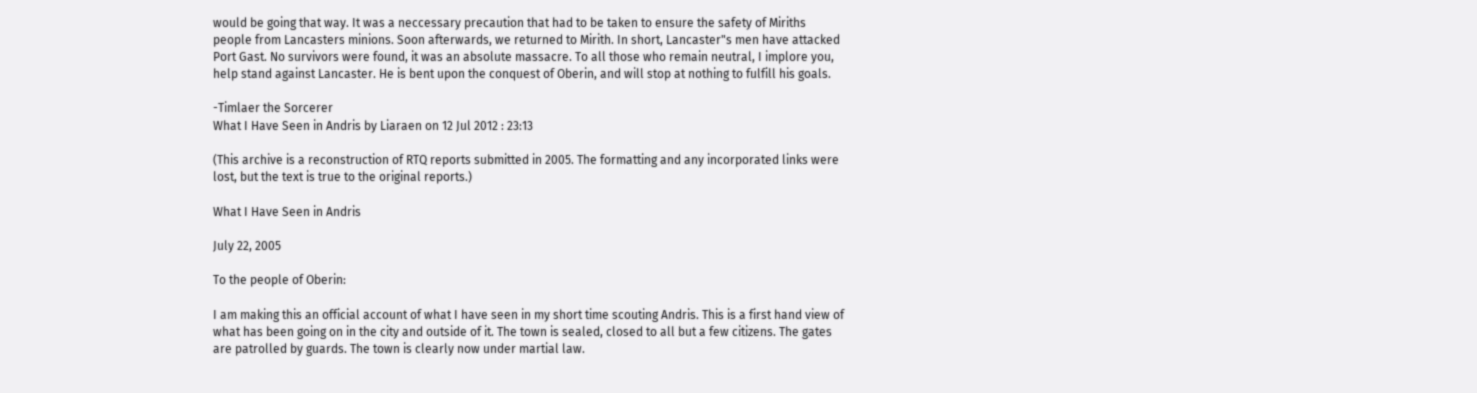would be going that way. It was a neccessary precaution that had to be taken to ensure the safety of Miriths people from Lancasters minions. Soon afterwards, we returned to Mirith. In short, Lancaster"s men have attacked Port Gast. No survivors were found, it was an absolute massacre. To all those who remain neutral, I implore you, help stand against Lancaster. He is bent upon the conquest of Oberin, and will stop at nothing to fulfill his goals.

-Timlaer the Sorcerer
What I Have Seen in Andris by Liaraen on 12 Jul 2012 : 23:13

(This archive is a reconstruction of RTQ reports submitted in 2005. The formatting and any incorporated links were lost, but the text is true to the original reports.)

What I Have Seen in Andris

July 22, 2005

To the people of Oberin:

I am making this an official account of what I have seen in my short time scouting Andris. This is a first hand view of what has been going on in the city and outside of it. The town is sealed, closed to all but a few citizens. The gates are patrolled by guards. The town is clearly now under martial law.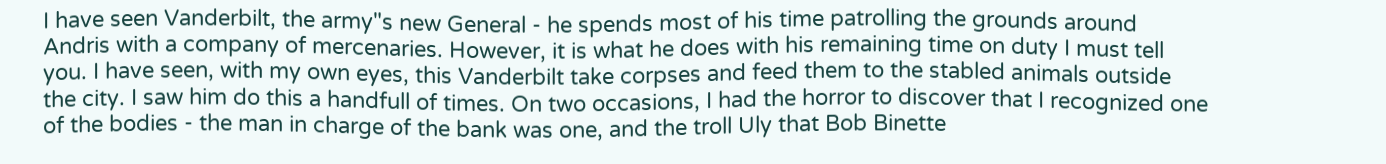I have seen Vanderbilt, the army"s new General - he spends most of his time patrolling the grounds around Andris with a company of mercenaries. However, it is what he does with his remaining time on duty I must tell you. I have seen, with my own eyes, this Vanderbilt take corpses and feed them to the stabled animals outside the city. I saw him do this a handfull of times. On two occasions, I had the horror to discover that I recognized one of the bodies - the man in charge of the bank was one, and the troll Uly that Bob Binette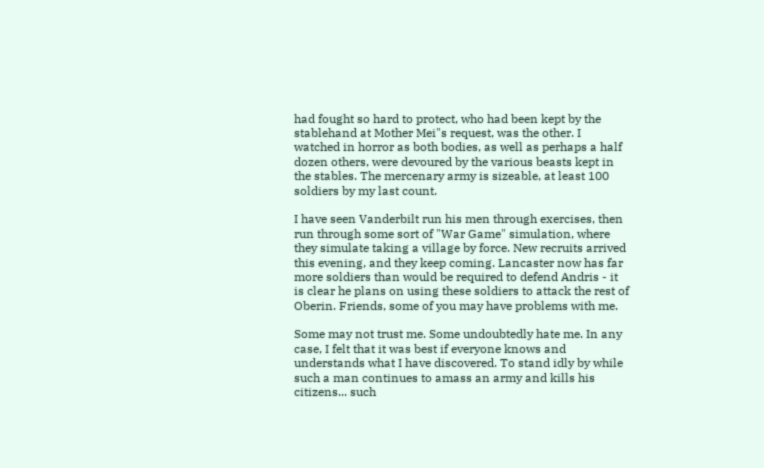had fought so hard to protect, who had been kept by the stablehand at Mother Mei"s request, was the other. I watched in horror as both bodies, as well as perhaps a half dozen others, were devoured by the various beasts kept in the stables. The mercenary army is sizeable, at least 100 soldiers by my last count.

I have seen Vanderbilt run his men through exercises, then run through some sort of "War Game" simulation, where they simulate taking a village by force. New recruits arrived this evening, and they keep coming. Lancaster now has far more soldiers than would be required to defend Andris - it is clear he plans on using these soldiers to attack the rest of Oberin. Friends, some of you may have problems with me.

Some may not trust me. Some undoubtedly hate me. In any case, I felt that it was best if everyone knows and understands what I have discovered. To stand idly by while such a man continues to amass an army and kills his citizens... such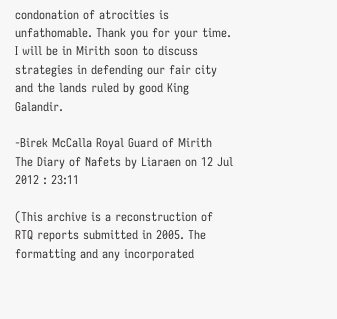condonation of atrocities is unfathomable. Thank you for your time. I will be in Mirith soon to discuss strategies in defending our fair city and the lands ruled by good King Galandir.

-Birek McCalla Royal Guard of Mirith
The Diary of Nafets by Liaraen on 12 Jul 2012 : 23:11

(This archive is a reconstruction of RTQ reports submitted in 2005. The formatting and any incorporated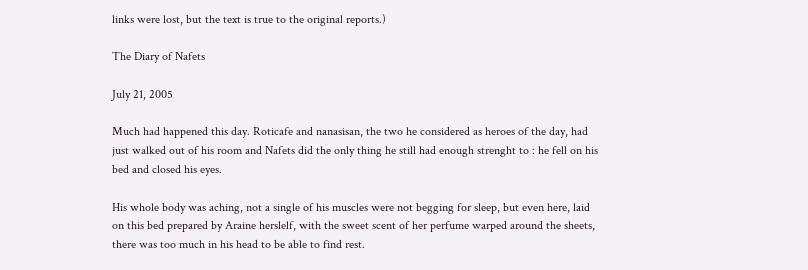links were lost, but the text is true to the original reports.)

The Diary of Nafets

July 21, 2005

Much had happened this day. Roticafe and nanasisan, the two he considered as heroes of the day, had just walked out of his room and Nafets did the only thing he still had enough strenght to : he fell on his bed and closed his eyes.

His whole body was aching, not a single of his muscles were not begging for sleep, but even here, laid on this bed prepared by Araine herslelf, with the sweet scent of her perfume warped around the sheets, there was too much in his head to be able to find rest.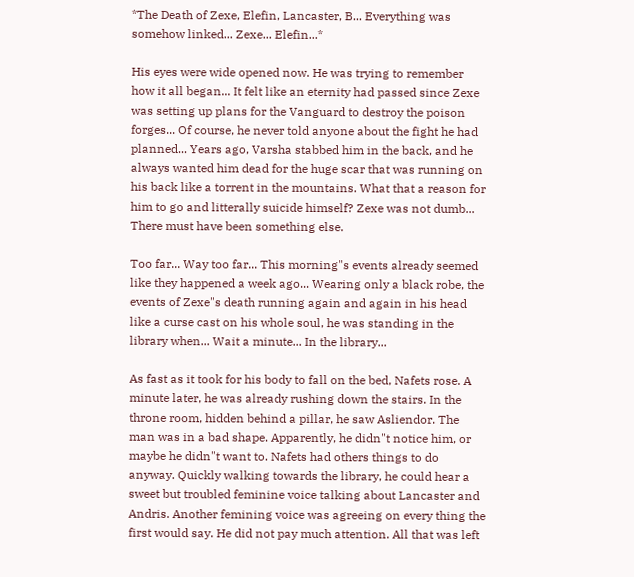*The Death of Zexe, Elefin, Lancaster, B... Everything was somehow linked... Zexe... Elefin...*

His eyes were wide opened now. He was trying to remember how it all began... It felt like an eternity had passed since Zexe was setting up plans for the Vanguard to destroy the poison forges... Of course, he never told anyone about the fight he had planned... Years ago, Varsha stabbed him in the back, and he always wanted him dead for the huge scar that was running on his back like a torrent in the mountains. What that a reason for him to go and litterally suicide himself? Zexe was not dumb... There must have been something else.

Too far... Way too far... This morning"s events already seemed like they happened a week ago... Wearing only a black robe, the events of Zexe"s death running again and again in his head like a curse cast on his whole soul, he was standing in the library when... Wait a minute... In the library...

As fast as it took for his body to fall on the bed, Nafets rose. A minute later, he was already rushing down the stairs. In the throne room, hidden behind a pillar, he saw Asliendor. The man was in a bad shape. Apparently, he didn"t notice him, or maybe he didn"t want to. Nafets had others things to do anyway. Quickly walking towards the library, he could hear a sweet but troubled feminine voice talking about Lancaster and Andris. Another femining voice was agreeing on every thing the first would say. He did not pay much attention. All that was left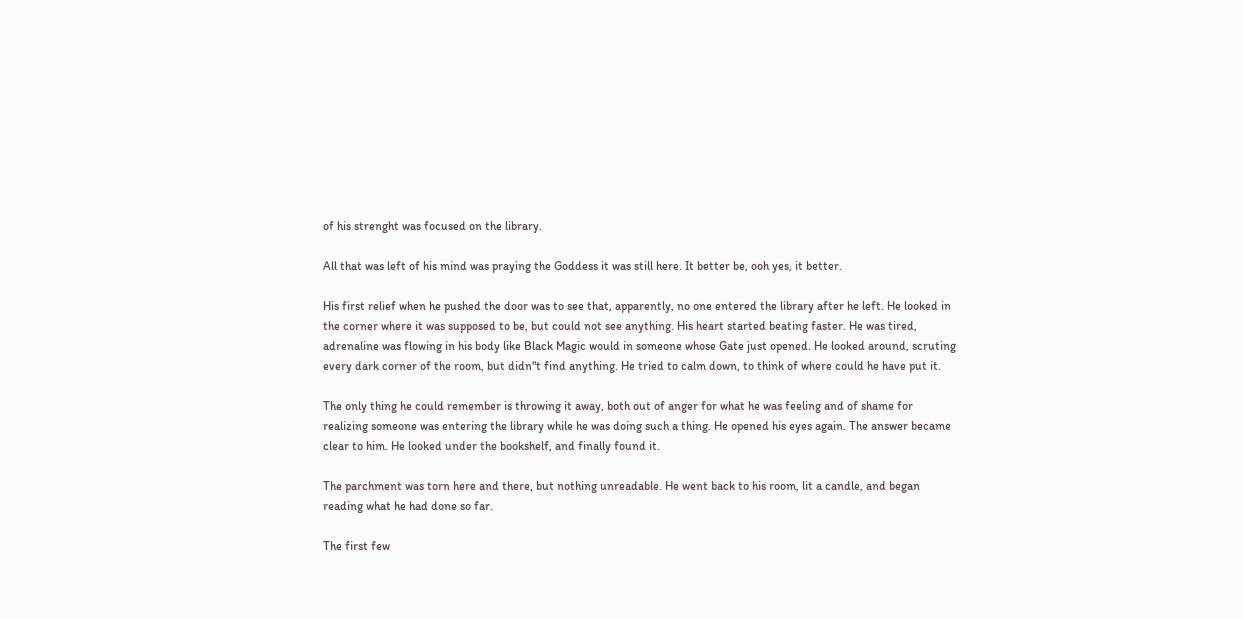of his strenght was focused on the library.

All that was left of his mind was praying the Goddess it was still here. It better be, ooh yes, it better.

His first relief when he pushed the door was to see that, apparently, no one entered the library after he left. He looked in the corner where it was supposed to be, but could not see anything. His heart started beating faster. He was tired, adrenaline was flowing in his body like Black Magic would in someone whose Gate just opened. He looked around, scruting every dark corner of the room, but didn"t find anything. He tried to calm down, to think of where could he have put it.

The only thing he could remember is throwing it away, both out of anger for what he was feeling and of shame for realizing someone was entering the library while he was doing such a thing. He opened his eyes again. The answer became clear to him. He looked under the bookshelf, and finally found it.

The parchment was torn here and there, but nothing unreadable. He went back to his room, lit a candle, and began reading what he had done so far.

The first few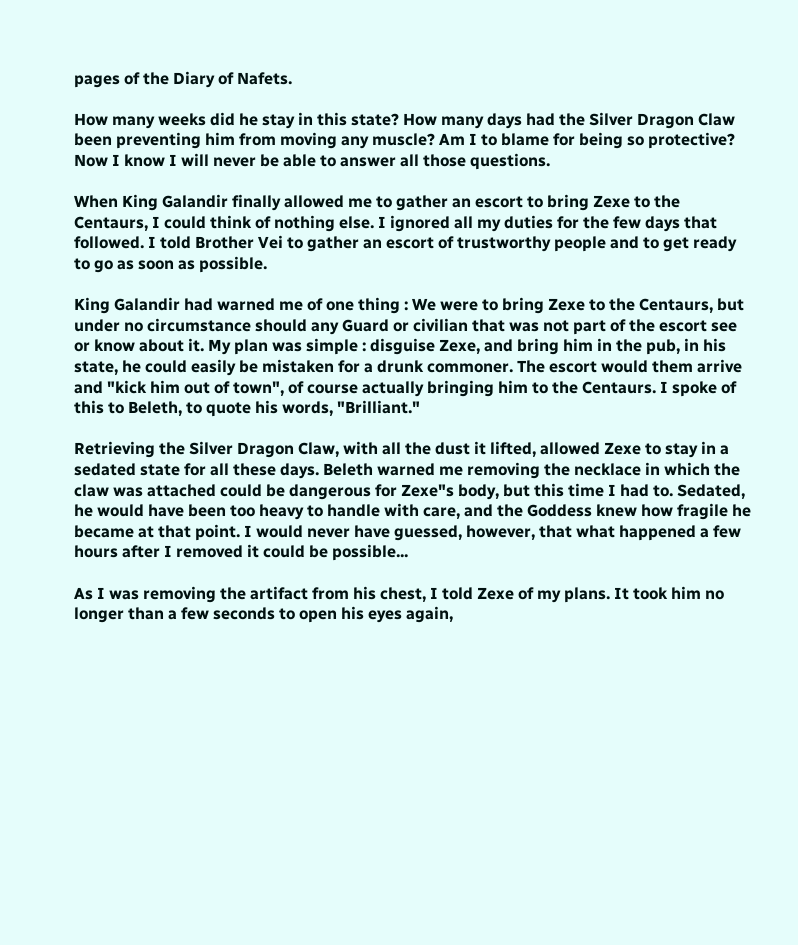pages of the Diary of Nafets.

How many weeks did he stay in this state? How many days had the Silver Dragon Claw been preventing him from moving any muscle? Am I to blame for being so protective? Now I know I will never be able to answer all those questions.

When King Galandir finally allowed me to gather an escort to bring Zexe to the Centaurs, I could think of nothing else. I ignored all my duties for the few days that followed. I told Brother Vei to gather an escort of trustworthy people and to get ready to go as soon as possible.

King Galandir had warned me of one thing : We were to bring Zexe to the Centaurs, but under no circumstance should any Guard or civilian that was not part of the escort see or know about it. My plan was simple : disguise Zexe, and bring him in the pub, in his state, he could easily be mistaken for a drunk commoner. The escort would them arrive and "kick him out of town", of course actually bringing him to the Centaurs. I spoke of this to Beleth, to quote his words, "Brilliant."

Retrieving the Silver Dragon Claw, with all the dust it lifted, allowed Zexe to stay in a sedated state for all these days. Beleth warned me removing the necklace in which the claw was attached could be dangerous for Zexe"s body, but this time I had to. Sedated, he would have been too heavy to handle with care, and the Goddess knew how fragile he became at that point. I would never have guessed, however, that what happened a few hours after I removed it could be possible...

As I was removing the artifact from his chest, I told Zexe of my plans. It took him no longer than a few seconds to open his eyes again,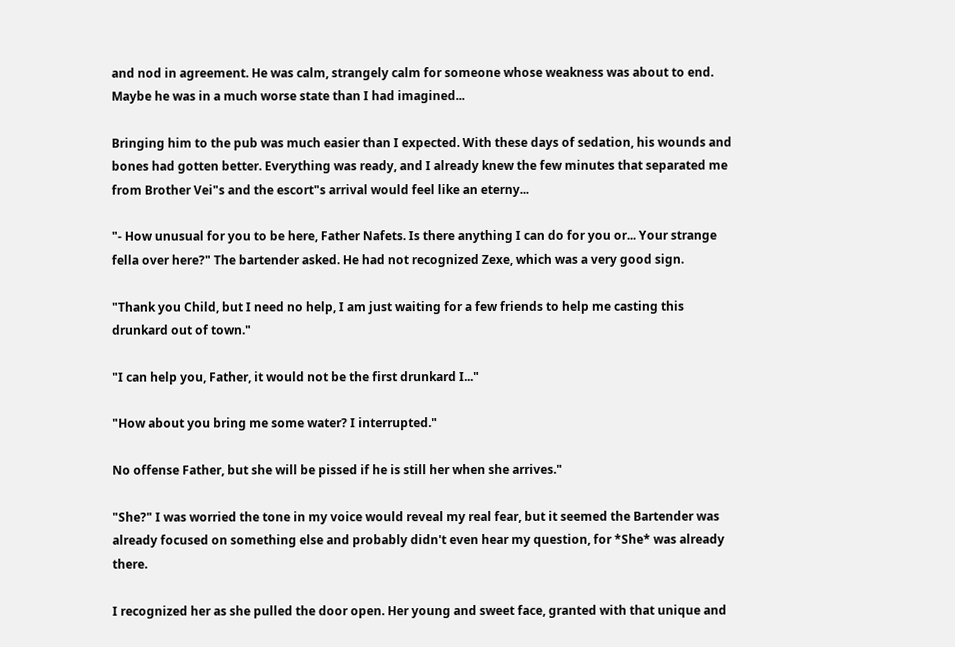and nod in agreement. He was calm, strangely calm for someone whose weakness was about to end. Maybe he was in a much worse state than I had imagined...

Bringing him to the pub was much easier than I expected. With these days of sedation, his wounds and bones had gotten better. Everything was ready, and I already knew the few minutes that separated me from Brother Vei"s and the escort"s arrival would feel like an eterny...

"- How unusual for you to be here, Father Nafets. Is there anything I can do for you or... Your strange fella over here?" The bartender asked. He had not recognized Zexe, which was a very good sign.

"Thank you Child, but I need no help, I am just waiting for a few friends to help me casting this drunkard out of town."

"I can help you, Father, it would not be the first drunkard I..."

"How about you bring me some water? I interrupted."

No offense Father, but she will be pissed if he is still her when she arrives."

"She?" I was worried the tone in my voice would reveal my real fear, but it seemed the Bartender was already focused on something else and probably didn't even hear my question, for *She* was already there.

I recognized her as she pulled the door open. Her young and sweet face, granted with that unique and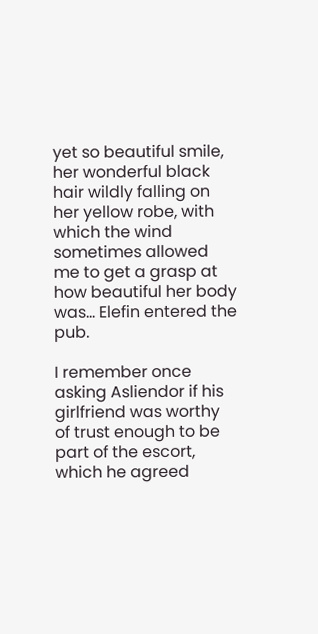yet so beautiful smile, her wonderful black hair wildly falling on her yellow robe, with which the wind sometimes allowed me to get a grasp at how beautiful her body was... Elefin entered the pub.

I remember once asking Asliendor if his girlfriend was worthy of trust enough to be part of the escort, which he agreed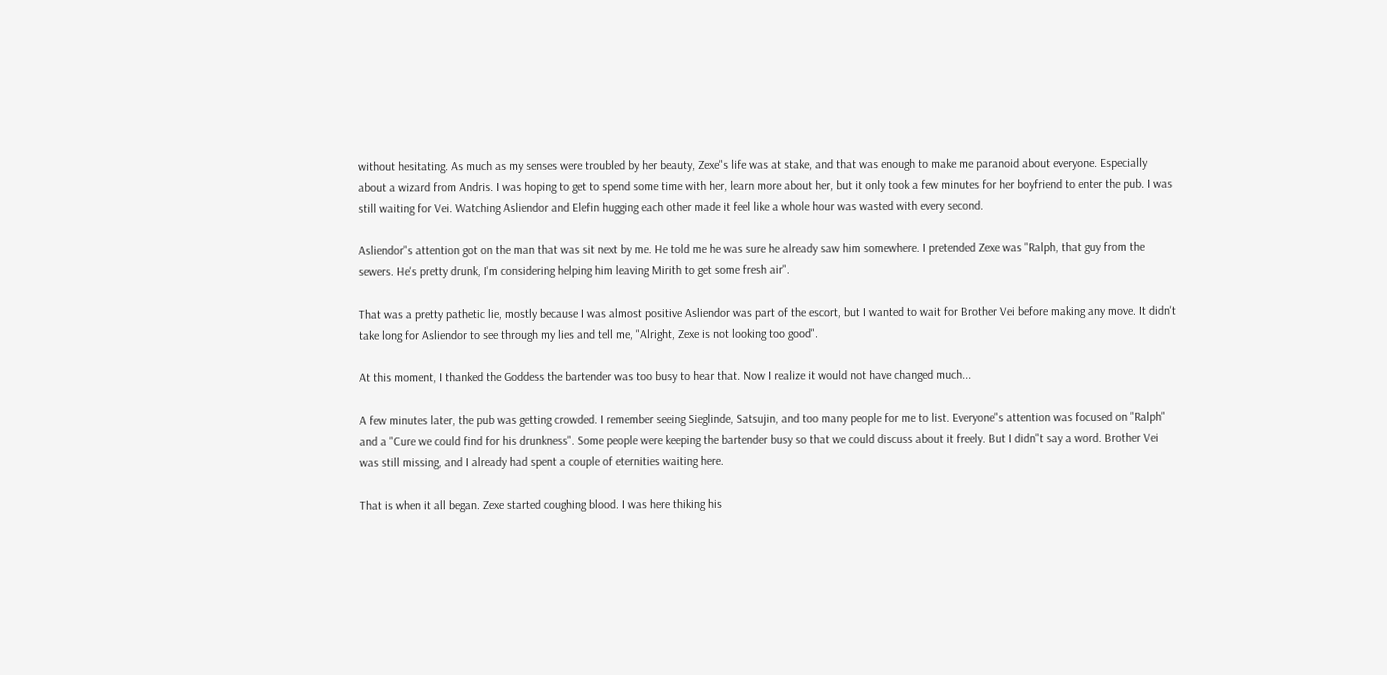without hesitating. As much as my senses were troubled by her beauty, Zexe"s life was at stake, and that was enough to make me paranoid about everyone. Especially about a wizard from Andris. I was hoping to get to spend some time with her, learn more about her, but it only took a few minutes for her boyfriend to enter the pub. I was still waiting for Vei. Watching Asliendor and Elefin hugging each other made it feel like a whole hour was wasted with every second.

Asliendor"s attention got on the man that was sit next by me. He told me he was sure he already saw him somewhere. I pretended Zexe was "Ralph, that guy from the sewers. He's pretty drunk, I'm considering helping him leaving Mirith to get some fresh air".

That was a pretty pathetic lie, mostly because I was almost positive Asliendor was part of the escort, but I wanted to wait for Brother Vei before making any move. It didn't take long for Asliendor to see through my lies and tell me, "Alright, Zexe is not looking too good".

At this moment, I thanked the Goddess the bartender was too busy to hear that. Now I realize it would not have changed much...

A few minutes later, the pub was getting crowded. I remember seeing Sieglinde, Satsujin, and too many people for me to list. Everyone"s attention was focused on "Ralph" and a "Cure we could find for his drunkness". Some people were keeping the bartender busy so that we could discuss about it freely. But I didn"t say a word. Brother Vei was still missing, and I already had spent a couple of eternities waiting here.

That is when it all began. Zexe started coughing blood. I was here thiking his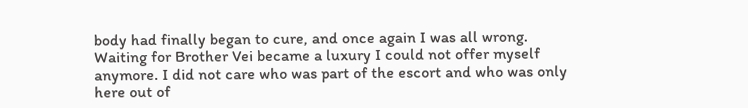body had finally began to cure, and once again I was all wrong. Waiting for Brother Vei became a luxury I could not offer myself anymore. I did not care who was part of the escort and who was only here out of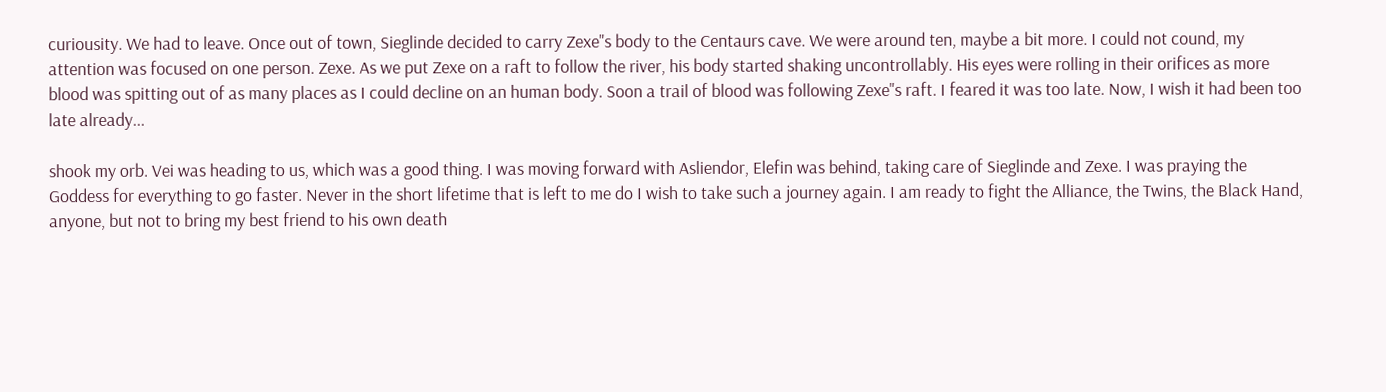curiousity. We had to leave. Once out of town, Sieglinde decided to carry Zexe"s body to the Centaurs cave. We were around ten, maybe a bit more. I could not cound, my attention was focused on one person. Zexe. As we put Zexe on a raft to follow the river, his body started shaking uncontrollably. His eyes were rolling in their orifices as more blood was spitting out of as many places as I could decline on an human body. Soon a trail of blood was following Zexe"s raft. I feared it was too late. Now, I wish it had been too late already...

shook my orb. Vei was heading to us, which was a good thing. I was moving forward with Asliendor, Elefin was behind, taking care of Sieglinde and Zexe. I was praying the Goddess for everything to go faster. Never in the short lifetime that is left to me do I wish to take such a journey again. I am ready to fight the Alliance, the Twins, the Black Hand, anyone, but not to bring my best friend to his own death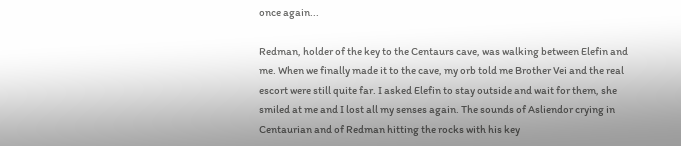once again...

Redman, holder of the key to the Centaurs cave, was walking between Elefin and me. When we finally made it to the cave, my orb told me Brother Vei and the real escort were still quite far. I asked Elefin to stay outside and wait for them, she smiled at me and I lost all my senses again. The sounds of Asliendor crying in Centaurian and of Redman hitting the rocks with his key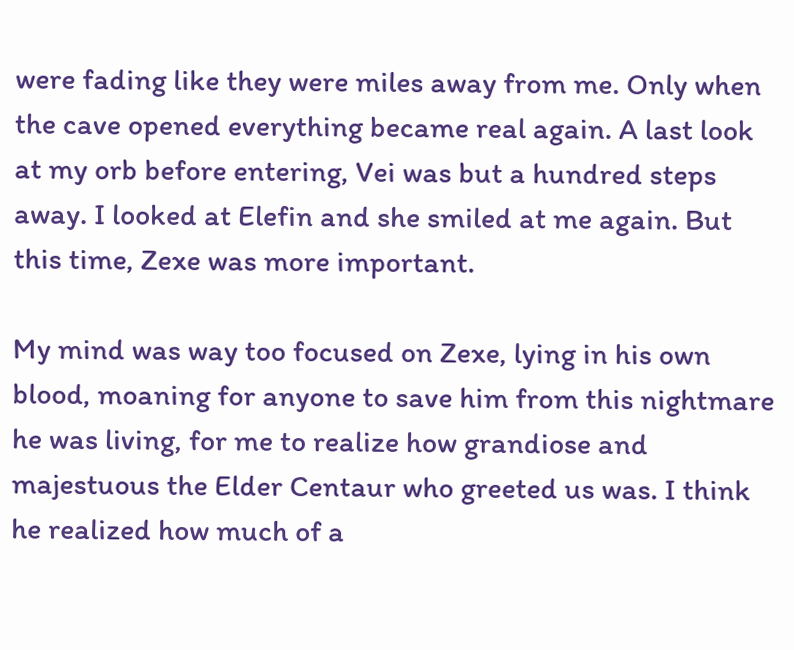were fading like they were miles away from me. Only when the cave opened everything became real again. A last look at my orb before entering, Vei was but a hundred steps away. I looked at Elefin and she smiled at me again. But this time, Zexe was more important.

My mind was way too focused on Zexe, lying in his own blood, moaning for anyone to save him from this nightmare he was living, for me to realize how grandiose and majestuous the Elder Centaur who greeted us was. I think he realized how much of a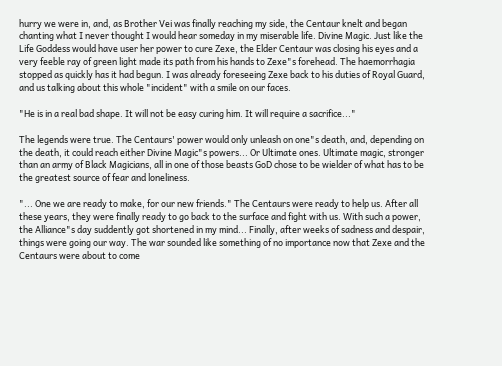hurry we were in, and, as Brother Vei was finally reaching my side, the Centaur knelt and began chanting what I never thought I would hear someday in my miserable life. Divine Magic. Just like the Life Goddess would have user her power to cure Zexe, the Elder Centaur was closing his eyes and a very feeble ray of green light made its path from his hands to Zexe"s forehead. The haemorrhagia stopped as quickly has it had begun. I was already foreseeing Zexe back to his duties of Royal Guard, and us talking about this whole "incident" with a smile on our faces.

"He is in a real bad shape. It will not be easy curing him. It will require a sacrifice..."

The legends were true. The Centaurs' power would only unleash on one"s death, and, depending on the death, it could reach either Divine Magic"s powers... Or Ultimate ones. Ultimate magic, stronger than an army of Black Magicians, all in one of those beasts GoD chose to be wielder of what has to be the greatest source of fear and loneliness.

"... One we are ready to make, for our new friends." The Centaurs were ready to help us. After all these years, they were finally ready to go back to the surface and fight with us. With such a power, the Alliance"s day suddently got shortened in my mind... Finally, after weeks of sadness and despair, things were going our way. The war sounded like something of no importance now that Zexe and the Centaurs were about to come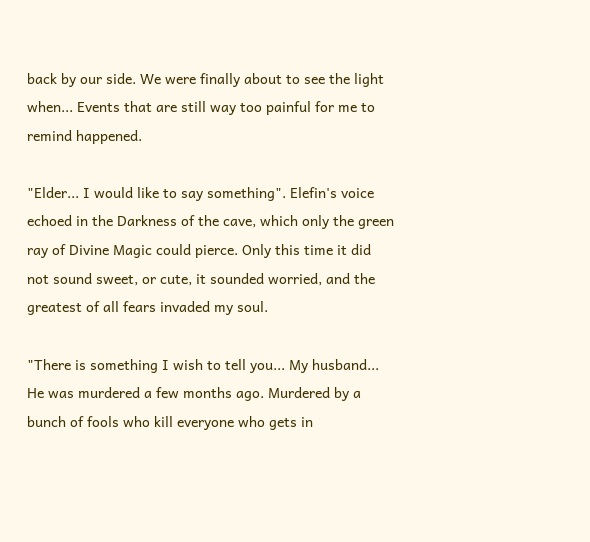back by our side. We were finally about to see the light when... Events that are still way too painful for me to remind happened.

"Elder... I would like to say something". Elefin's voice echoed in the Darkness of the cave, which only the green ray of Divine Magic could pierce. Only this time it did not sound sweet, or cute, it sounded worried, and the greatest of all fears invaded my soul.

"There is something I wish to tell you... My husband... He was murdered a few months ago. Murdered by a bunch of fools who kill everyone who gets in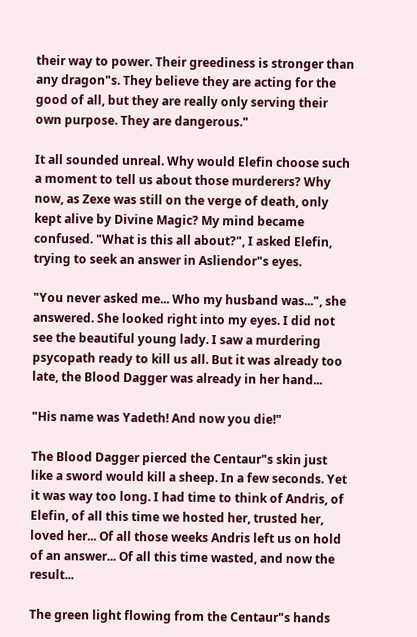their way to power. Their greediness is stronger than any dragon"s. They believe they are acting for the good of all, but they are really only serving their own purpose. They are dangerous."

It all sounded unreal. Why would Elefin choose such a moment to tell us about those murderers? Why now, as Zexe was still on the verge of death, only kept alive by Divine Magic? My mind became confused. "What is this all about?", I asked Elefin, trying to seek an answer in Asliendor"s eyes.

"You never asked me... Who my husband was...", she answered. She looked right into my eyes. I did not see the beautiful young lady. I saw a murdering psycopath ready to kill us all. But it was already too late, the Blood Dagger was already in her hand...

"His name was Yadeth! And now you die!"

The Blood Dagger pierced the Centaur"s skin just like a sword would kill a sheep. In a few seconds. Yet it was way too long. I had time to think of Andris, of Elefin, of all this time we hosted her, trusted her, loved her... Of all those weeks Andris left us on hold of an answer... Of all this time wasted, and now the result...

The green light flowing from the Centaur"s hands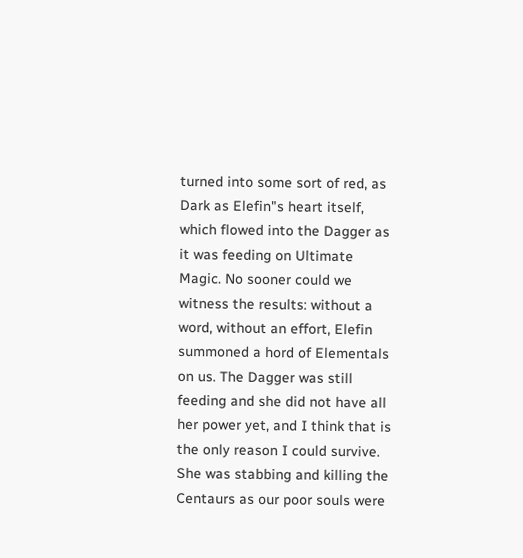turned into some sort of red, as Dark as Elefin"s heart itself, which flowed into the Dagger as it was feeding on Ultimate Magic. No sooner could we witness the results: without a word, without an effort, Elefin summoned a hord of Elementals on us. The Dagger was still feeding and she did not have all her power yet, and I think that is the only reason I could survive. She was stabbing and killing the Centaurs as our poor souls were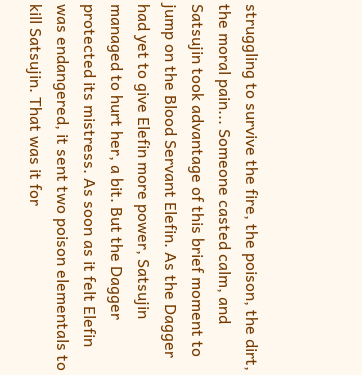struggling to survive the fire, the poison, the dirt, the moral pain... Someone casted calm, and Satsujin took advantage of this brief moment to jump on the Blood Servant Elefin. As the Dagger had yet to give Elefin more power, Satsujin managed to hurt her, a bit. But the Dagger protected its mistress. As soon as it felt Elefin was endangered, it sent two poison elementals to kill Satsujin. That was it for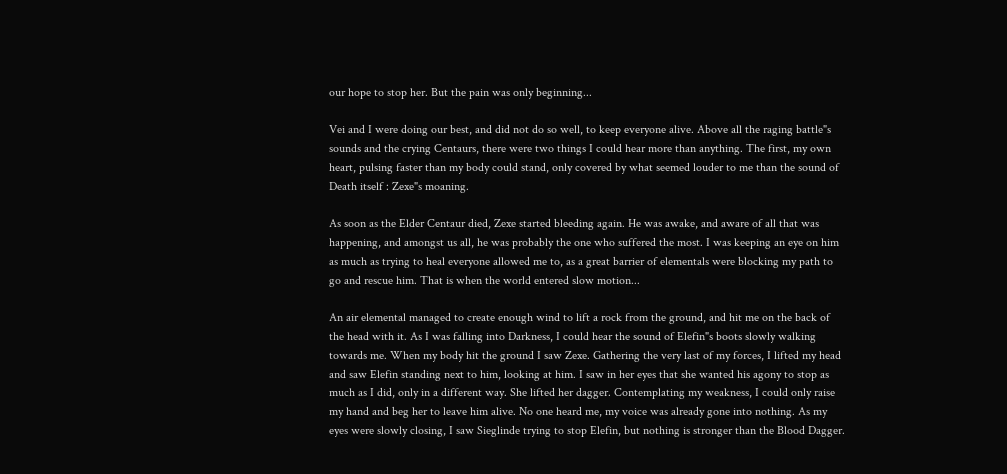our hope to stop her. But the pain was only beginning...

Vei and I were doing our best, and did not do so well, to keep everyone alive. Above all the raging battle"s sounds and the crying Centaurs, there were two things I could hear more than anything. The first, my own heart, pulsing faster than my body could stand, only covered by what seemed louder to me than the sound of Death itself : Zexe"s moaning.

As soon as the Elder Centaur died, Zexe started bleeding again. He was awake, and aware of all that was happening, and amongst us all, he was probably the one who suffered the most. I was keeping an eye on him as much as trying to heal everyone allowed me to, as a great barrier of elementals were blocking my path to go and rescue him. That is when the world entered slow motion...

An air elemental managed to create enough wind to lift a rock from the ground, and hit me on the back of the head with it. As I was falling into Darkness, I could hear the sound of Elefin"s boots slowly walking towards me. When my body hit the ground I saw Zexe. Gathering the very last of my forces, I lifted my head and saw Elefin standing next to him, looking at him. I saw in her eyes that she wanted his agony to stop as much as I did, only in a different way. She lifted her dagger. Contemplating my weakness, I could only raise my hand and beg her to leave him alive. No one heard me, my voice was already gone into nothing. As my eyes were slowly closing, I saw Sieglinde trying to stop Elefin, but nothing is stronger than the Blood Dagger.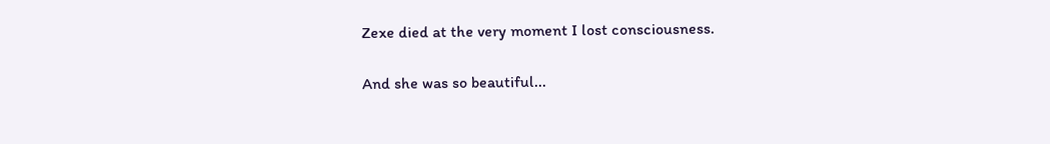Zexe died at the very moment I lost consciousness.

And she was so beautiful...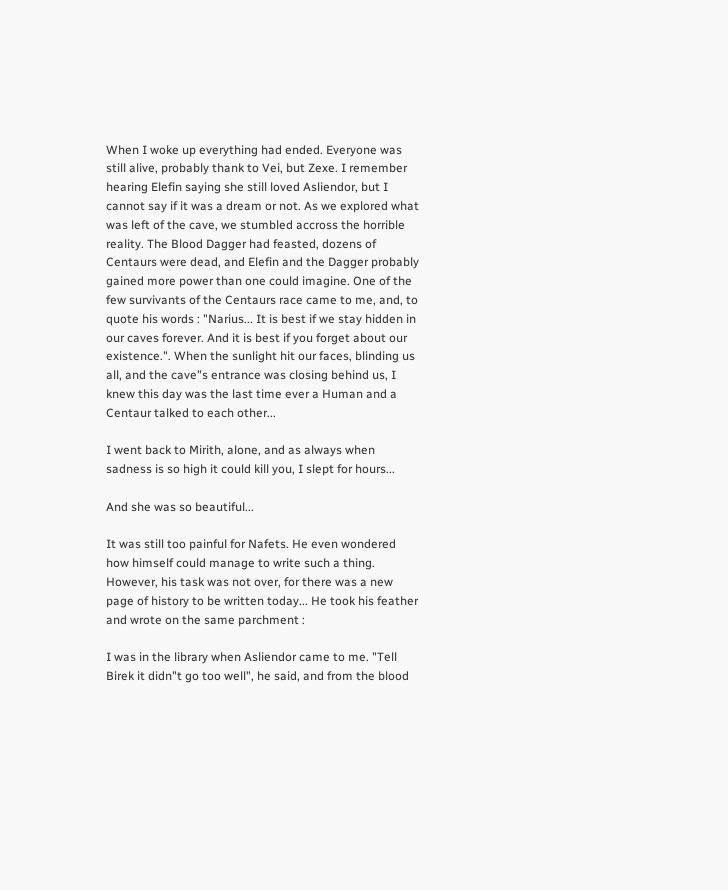When I woke up everything had ended. Everyone was still alive, probably thank to Vei, but Zexe. I remember hearing Elefin saying she still loved Asliendor, but I cannot say if it was a dream or not. As we explored what was left of the cave, we stumbled accross the horrible reality. The Blood Dagger had feasted, dozens of Centaurs were dead, and Elefin and the Dagger probably gained more power than one could imagine. One of the few survivants of the Centaurs race came to me, and, to quote his words : "Narius... It is best if we stay hidden in our caves forever. And it is best if you forget about our existence.". When the sunlight hit our faces, blinding us all, and the cave"s entrance was closing behind us, I knew this day was the last time ever a Human and a Centaur talked to each other...

I went back to Mirith, alone, and as always when sadness is so high it could kill you, I slept for hours...

And she was so beautiful...

It was still too painful for Nafets. He even wondered how himself could manage to write such a thing. However, his task was not over, for there was a new page of history to be written today... He took his feather and wrote on the same parchment :

I was in the library when Asliendor came to me. "Tell Birek it didn"t go too well", he said, and from the blood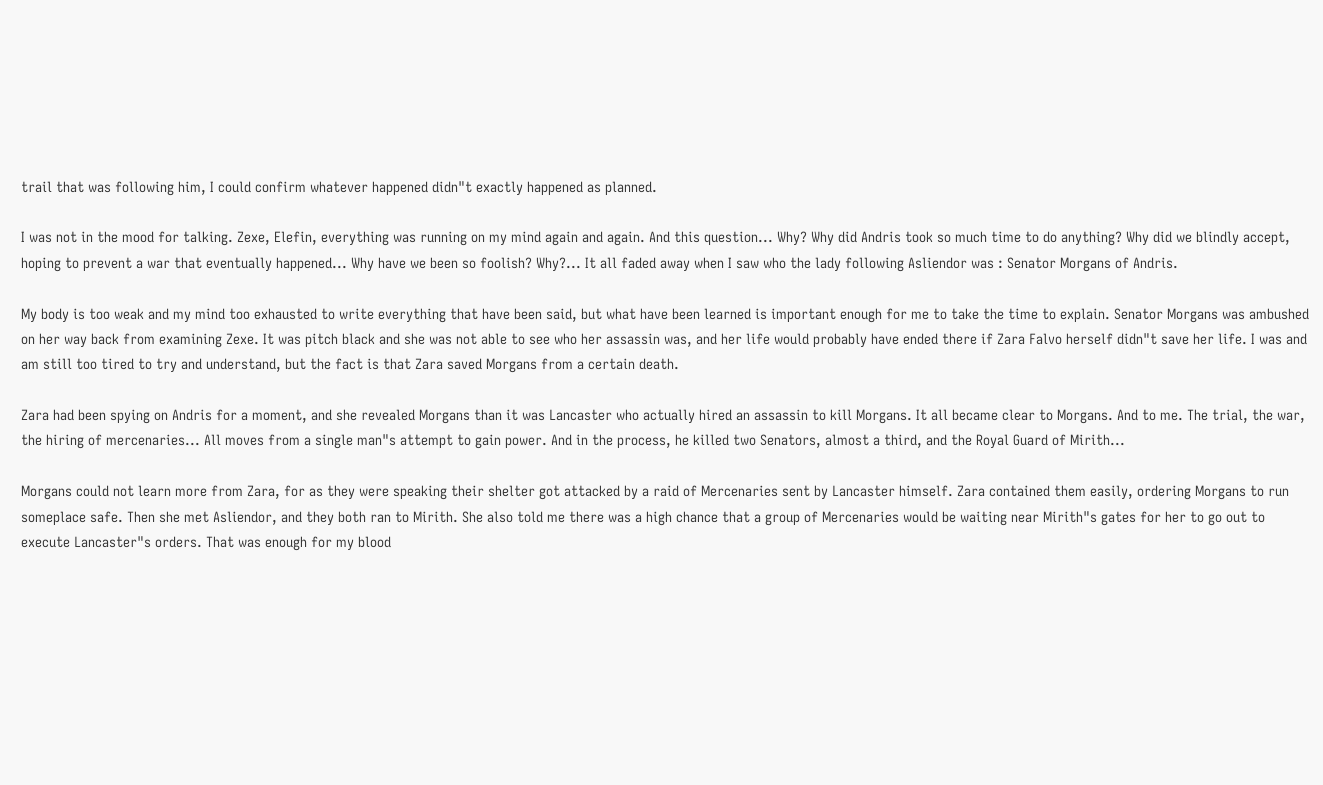trail that was following him, I could confirm whatever happened didn"t exactly happened as planned.

I was not in the mood for talking. Zexe, Elefin, everything was running on my mind again and again. And this question... Why? Why did Andris took so much time to do anything? Why did we blindly accept, hoping to prevent a war that eventually happened... Why have we been so foolish? Why?... It all faded away when I saw who the lady following Asliendor was : Senator Morgans of Andris.

My body is too weak and my mind too exhausted to write everything that have been said, but what have been learned is important enough for me to take the time to explain. Senator Morgans was ambushed on her way back from examining Zexe. It was pitch black and she was not able to see who her assassin was, and her life would probably have ended there if Zara Falvo herself didn"t save her life. I was and am still too tired to try and understand, but the fact is that Zara saved Morgans from a certain death.

Zara had been spying on Andris for a moment, and she revealed Morgans than it was Lancaster who actually hired an assassin to kill Morgans. It all became clear to Morgans. And to me. The trial, the war, the hiring of mercenaries... All moves from a single man"s attempt to gain power. And in the process, he killed two Senators, almost a third, and the Royal Guard of Mirith...

Morgans could not learn more from Zara, for as they were speaking their shelter got attacked by a raid of Mercenaries sent by Lancaster himself. Zara contained them easily, ordering Morgans to run someplace safe. Then she met Asliendor, and they both ran to Mirith. She also told me there was a high chance that a group of Mercenaries would be waiting near Mirith"s gates for her to go out to execute Lancaster"s orders. That was enough for my blood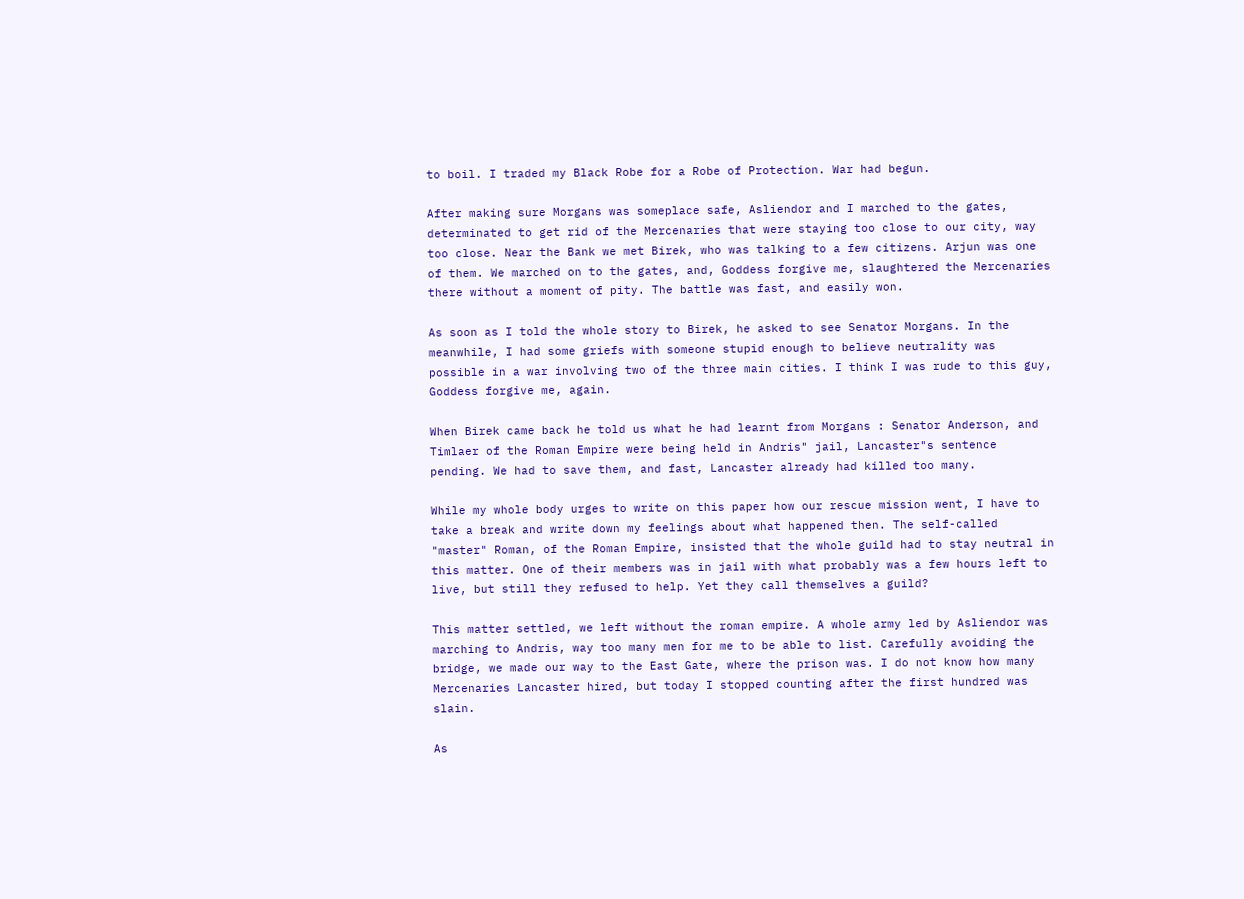to boil. I traded my Black Robe for a Robe of Protection. War had begun.

After making sure Morgans was someplace safe, Asliendor and I marched to the gates, determinated to get rid of the Mercenaries that were staying too close to our city, way too close. Near the Bank we met Birek, who was talking to a few citizens. Arjun was one of them. We marched on to the gates, and, Goddess forgive me, slaughtered the Mercenaries there without a moment of pity. The battle was fast, and easily won.

As soon as I told the whole story to Birek, he asked to see Senator Morgans. In the meanwhile, I had some griefs with someone stupid enough to believe neutrality was possible in a war involving two of the three main cities. I think I was rude to this guy, Goddess forgive me, again.

When Birek came back he told us what he had learnt from Morgans : Senator Anderson, and Timlaer of the Roman Empire were being held in Andris" jail, Lancaster"s sentence pending. We had to save them, and fast, Lancaster already had killed too many.

While my whole body urges to write on this paper how our rescue mission went, I have to take a break and write down my feelings about what happened then. The self-called "master" Roman, of the Roman Empire, insisted that the whole guild had to stay neutral in this matter. One of their members was in jail with what probably was a few hours left to live, but still they refused to help. Yet they call themselves a guild?

This matter settled, we left without the roman empire. A whole army led by Asliendor was marching to Andris, way too many men for me to be able to list. Carefully avoiding the bridge, we made our way to the East Gate, where the prison was. I do not know how many Mercenaries Lancaster hired, but today I stopped counting after the first hundred was slain.

As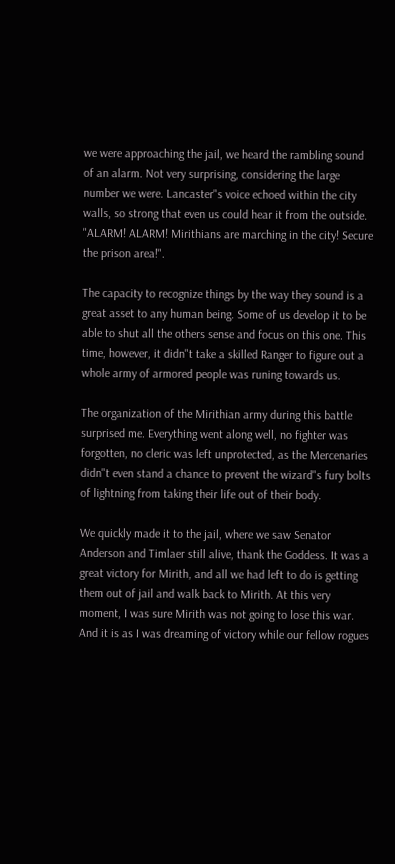we were approaching the jail, we heard the rambling sound of an alarm. Not very surprising, considering the large number we were. Lancaster"s voice echoed within the city walls, so strong that even us could hear it from the outside. "ALARM! ALARM! Mirithians are marching in the city! Secure the prison area!".

The capacity to recognize things by the way they sound is a great asset to any human being. Some of us develop it to be able to shut all the others sense and focus on this one. This time, however, it didn"t take a skilled Ranger to figure out a whole army of armored people was runing towards us.

The organization of the Mirithian army during this battle surprised me. Everything went along well, no fighter was forgotten, no cleric was left unprotected, as the Mercenaries didn"t even stand a chance to prevent the wizard"s fury bolts of lightning from taking their life out of their body.

We quickly made it to the jail, where we saw Senator Anderson and Timlaer still alive, thank the Goddess. It was a great victory for Mirith, and all we had left to do is getting them out of jail and walk back to Mirith. At this very moment, I was sure Mirith was not going to lose this war. And it is as I was dreaming of victory while our fellow rogues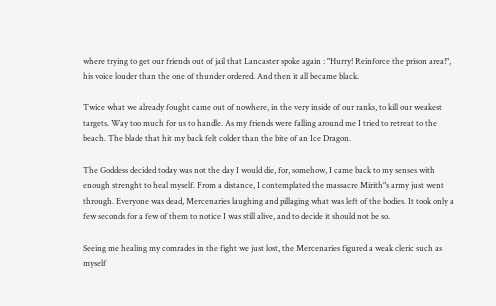where trying to get our friends out of jail that Lancaster spoke again : "Hurry! Reinforce the prison area!", his voice louder than the one of thunder ordered. And then it all became black.

Twice what we already fought came out of nowhere, in the very inside of our ranks, to kill our weakest targets. Way too much for us to handle. As my friends were falling around me I tried to retreat to the beach. The blade that hit my back felt colder than the bite of an Ice Dragon.

The Goddess decided today was not the day I would die, for, somehow, I came back to my senses with enough strenght to heal myself. From a distance, I contemplated the massacre Mirith"s army just went through. Everyone was dead, Mercenaries laughing and pillaging what was left of the bodies. It took only a few seconds for a few of them to notice I was still alive, and to decide it should not be so.

Seeing me healing my comrades in the fight we just lost, the Mercenaries figured a weak cleric such as myself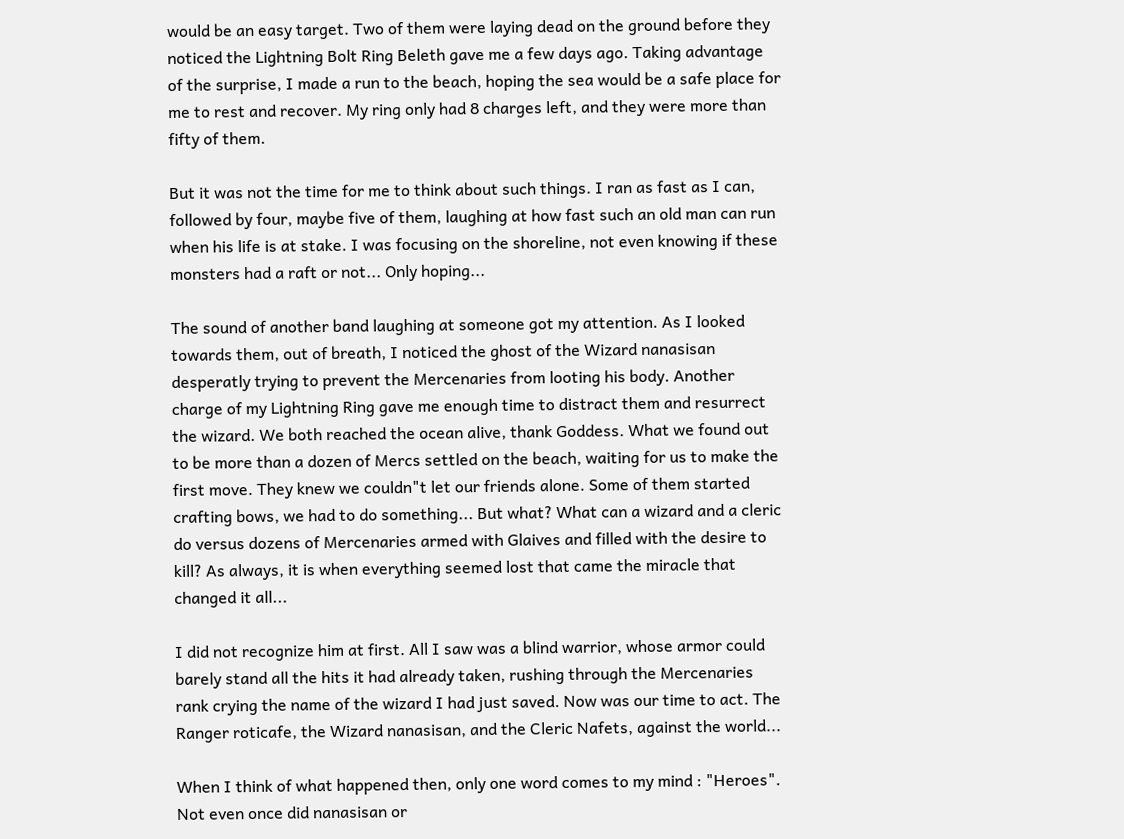would be an easy target. Two of them were laying dead on the ground before they noticed the Lightning Bolt Ring Beleth gave me a few days ago. Taking advantage of the surprise, I made a run to the beach, hoping the sea would be a safe place for me to rest and recover. My ring only had 8 charges left, and they were more than fifty of them.

But it was not the time for me to think about such things. I ran as fast as I can, followed by four, maybe five of them, laughing at how fast such an old man can run when his life is at stake. I was focusing on the shoreline, not even knowing if these monsters had a raft or not... Only hoping...

The sound of another band laughing at someone got my attention. As I looked towards them, out of breath, I noticed the ghost of the Wizard nanasisan desperatly trying to prevent the Mercenaries from looting his body. Another charge of my Lightning Ring gave me enough time to distract them and resurrect the wizard. We both reached the ocean alive, thank Goddess. What we found out to be more than a dozen of Mercs settled on the beach, waiting for us to make the first move. They knew we couldn"t let our friends alone. Some of them started crafting bows, we had to do something... But what? What can a wizard and a cleric do versus dozens of Mercenaries armed with Glaives and filled with the desire to kill? As always, it is when everything seemed lost that came the miracle that changed it all...

I did not recognize him at first. All I saw was a blind warrior, whose armor could barely stand all the hits it had already taken, rushing through the Mercenaries rank crying the name of the wizard I had just saved. Now was our time to act. The Ranger roticafe, the Wizard nanasisan, and the Cleric Nafets, against the world...

When I think of what happened then, only one word comes to my mind : "Heroes". Not even once did nanasisan or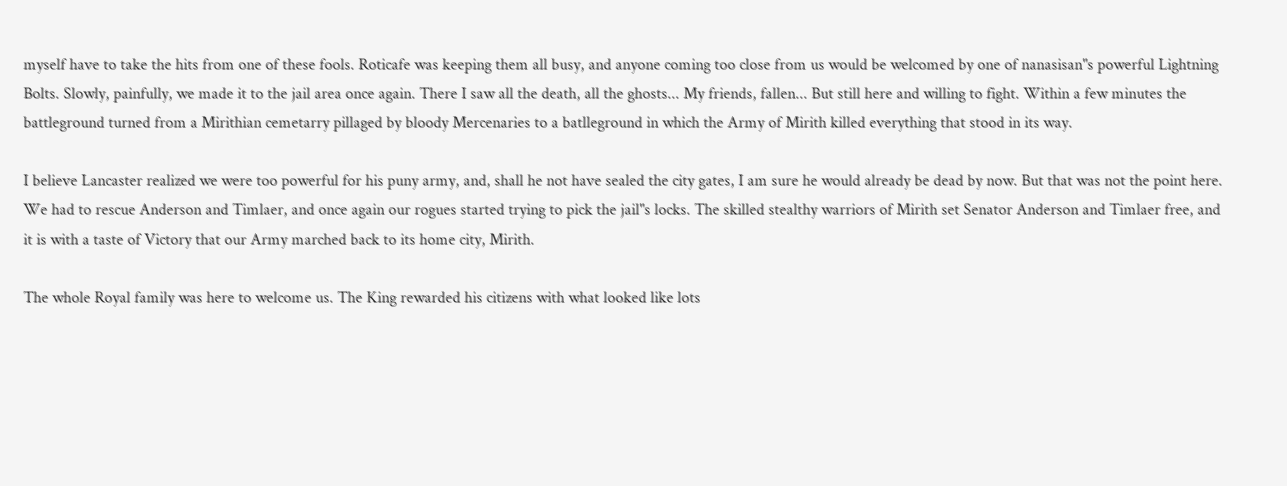myself have to take the hits from one of these fools. Roticafe was keeping them all busy, and anyone coming too close from us would be welcomed by one of nanasisan"s powerful Lightning Bolts. Slowly, painfully, we made it to the jail area once again. There I saw all the death, all the ghosts... My friends, fallen... But still here and willing to fight. Within a few minutes the battleground turned from a Mirithian cemetarry pillaged by bloody Mercenaries to a batlleground in which the Army of Mirith killed everything that stood in its way.

I believe Lancaster realized we were too powerful for his puny army, and, shall he not have sealed the city gates, I am sure he would already be dead by now. But that was not the point here. We had to rescue Anderson and Timlaer, and once again our rogues started trying to pick the jail"s locks. The skilled stealthy warriors of Mirith set Senator Anderson and Timlaer free, and it is with a taste of Victory that our Army marched back to its home city, Mirith.

The whole Royal family was here to welcome us. The King rewarded his citizens with what looked like lots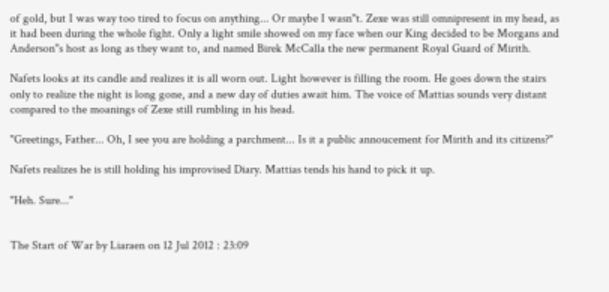of gold, but I was way too tired to focus on anything... Or maybe I wasn"t. Zexe was still omnipresent in my head, as it had been during the whole fight. Only a light smile showed on my face when our King decided to be Morgans and Anderson"s host as long as they want to, and named Birek McCalla the new permanent Royal Guard of Mirith.

Nafets looks at its candle and realizes it is all worn out. Light however is filling the room. He goes down the stairs only to realize the night is long gone, and a new day of duties await him. The voice of Mattias sounds very distant compared to the moanings of Zexe still rumbling in his head.

"Greetings, Father... Oh, I see you are holding a parchment... Is it a public annoucement for Mirith and its citizens?"

Nafets realizes he is still holding his improvised Diary. Mattias tends his hand to pick it up.

"Heh. Sure..."


The Start of War by Liaraen on 12 Jul 2012 : 23:09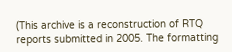(This archive is a reconstruction of RTQ reports submitted in 2005. The formatting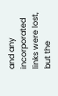and any incorporated links were lost, but the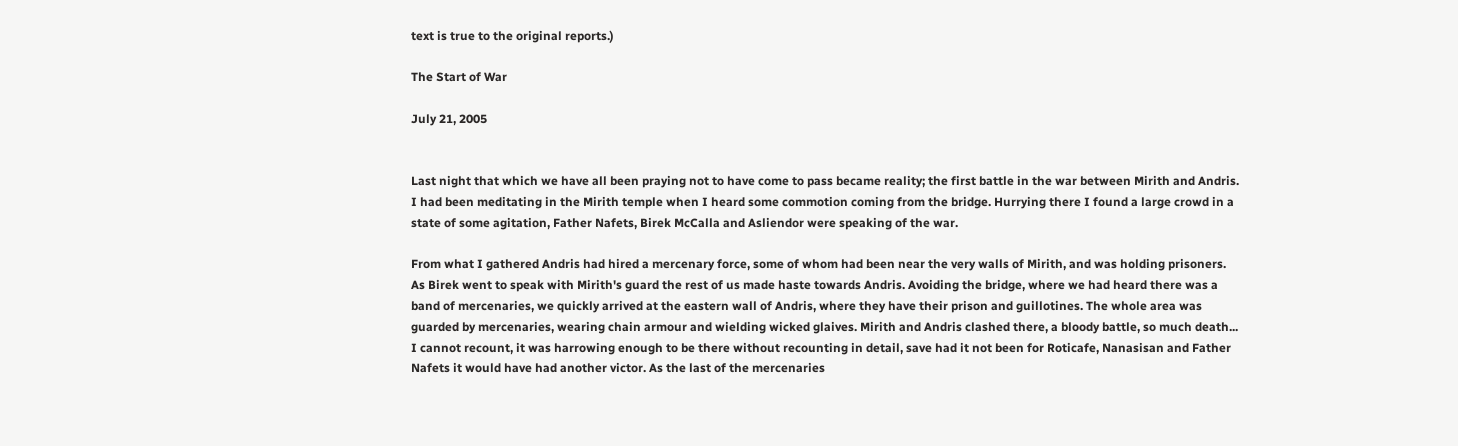text is true to the original reports.)

The Start of War

July 21, 2005


Last night that which we have all been praying not to have come to pass became reality; the first battle in the war between Mirith and Andris. I had been meditating in the Mirith temple when I heard some commotion coming from the bridge. Hurrying there I found a large crowd in a state of some agitation, Father Nafets, Birek McCalla and Asliendor were speaking of the war.

From what I gathered Andris had hired a mercenary force, some of whom had been near the very walls of Mirith, and was holding prisoners. As Birek went to speak with Mirith's guard the rest of us made haste towards Andris. Avoiding the bridge, where we had heard there was a band of mercenaries, we quickly arrived at the eastern wall of Andris, where they have their prison and guillotines. The whole area was guarded by mercenaries, wearing chain armour and wielding wicked glaives. Mirith and Andris clashed there, a bloody battle, so much death... I cannot recount, it was harrowing enough to be there without recounting in detail, save had it not been for Roticafe, Nanasisan and Father Nafets it would have had another victor. As the last of the mercenaries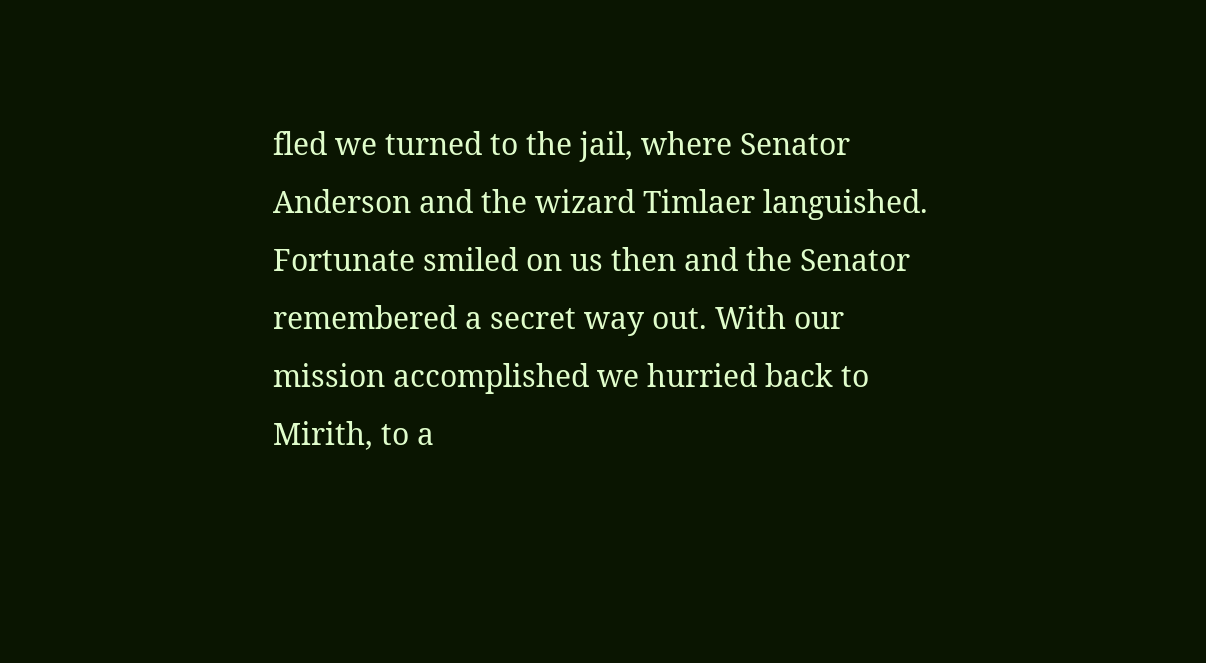fled we turned to the jail, where Senator Anderson and the wizard Timlaer languished. Fortunate smiled on us then and the Senator remembered a secret way out. With our mission accomplished we hurried back to Mirith, to a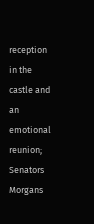reception in the castle and an emotional reunion; Senators Morgans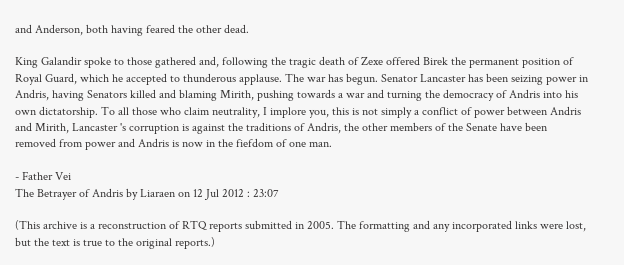and Anderson, both having feared the other dead.

King Galandir spoke to those gathered and, following the tragic death of Zexe offered Birek the permanent position of Royal Guard, which he accepted to thunderous applause. The war has begun. Senator Lancaster has been seizing power in Andris, having Senators killed and blaming Mirith, pushing towards a war and turning the democracy of Andris into his own dictatorship. To all those who claim neutrality, I implore you, this is not simply a conflict of power between Andris and Mirith, Lancaster 's corruption is against the traditions of Andris, the other members of the Senate have been removed from power and Andris is now in the fiefdom of one man.

- Father Vei
The Betrayer of Andris by Liaraen on 12 Jul 2012 : 23:07

(This archive is a reconstruction of RTQ reports submitted in 2005. The formatting and any incorporated links were lost, but the text is true to the original reports.)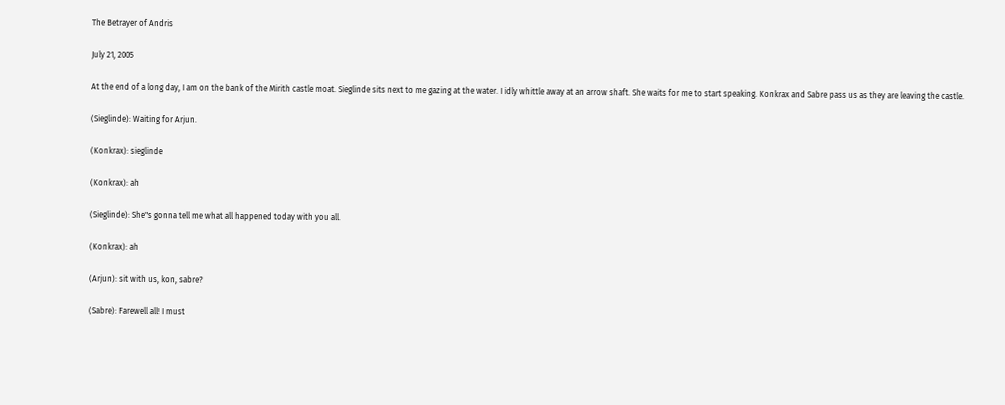The Betrayer of Andris

July 21, 2005

At the end of a long day, I am on the bank of the Mirith castle moat. Sieglinde sits next to me gazing at the water. I idly whittle away at an arrow shaft. She waits for me to start speaking. Konkrax and Sabre pass us as they are leaving the castle.

(Sieglinde): Waiting for Arjun.

(Konkrax): sieglinde

(Konkrax): ah

(Sieglinde): She"s gonna tell me what all happened today with you all.

(Konkrax): ah

(Arjun): sit with us, kon, sabre?

(Sabre): Farewell all! I must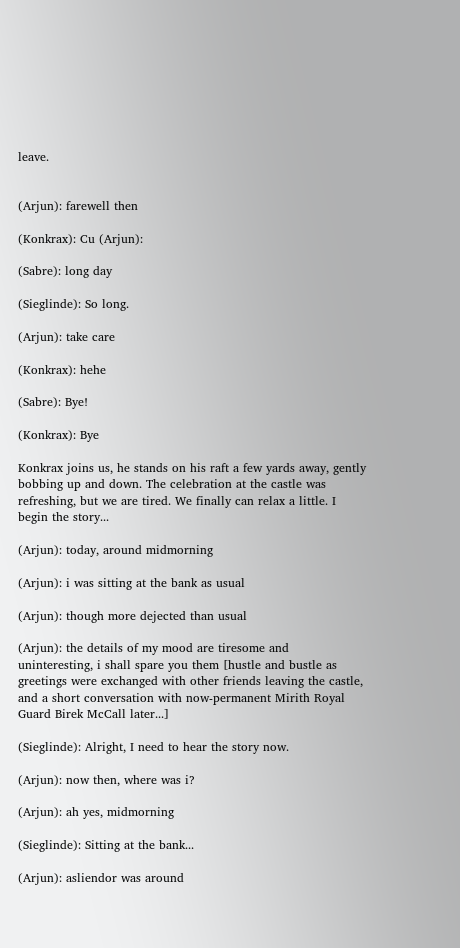leave.


(Arjun): farewell then

(Konkrax): Cu (Arjun):

(Sabre): long day

(Sieglinde): So long.

(Arjun): take care

(Konkrax): hehe

(Sabre): Bye!

(Konkrax): Bye

Konkrax joins us, he stands on his raft a few yards away, gently bobbing up and down. The celebration at the castle was refreshing, but we are tired. We finally can relax a little. I begin the story...

(Arjun): today, around midmorning

(Arjun): i was sitting at the bank as usual

(Arjun): though more dejected than usual

(Arjun): the details of my mood are tiresome and uninteresting, i shall spare you them [hustle and bustle as greetings were exchanged with other friends leaving the castle, and a short conversation with now-permanent Mirith Royal Guard Birek McCall later...]

(Sieglinde): Alright, I need to hear the story now.

(Arjun): now then, where was i?

(Arjun): ah yes, midmorning

(Sieglinde): Sitting at the bank...

(Arjun): asliendor was around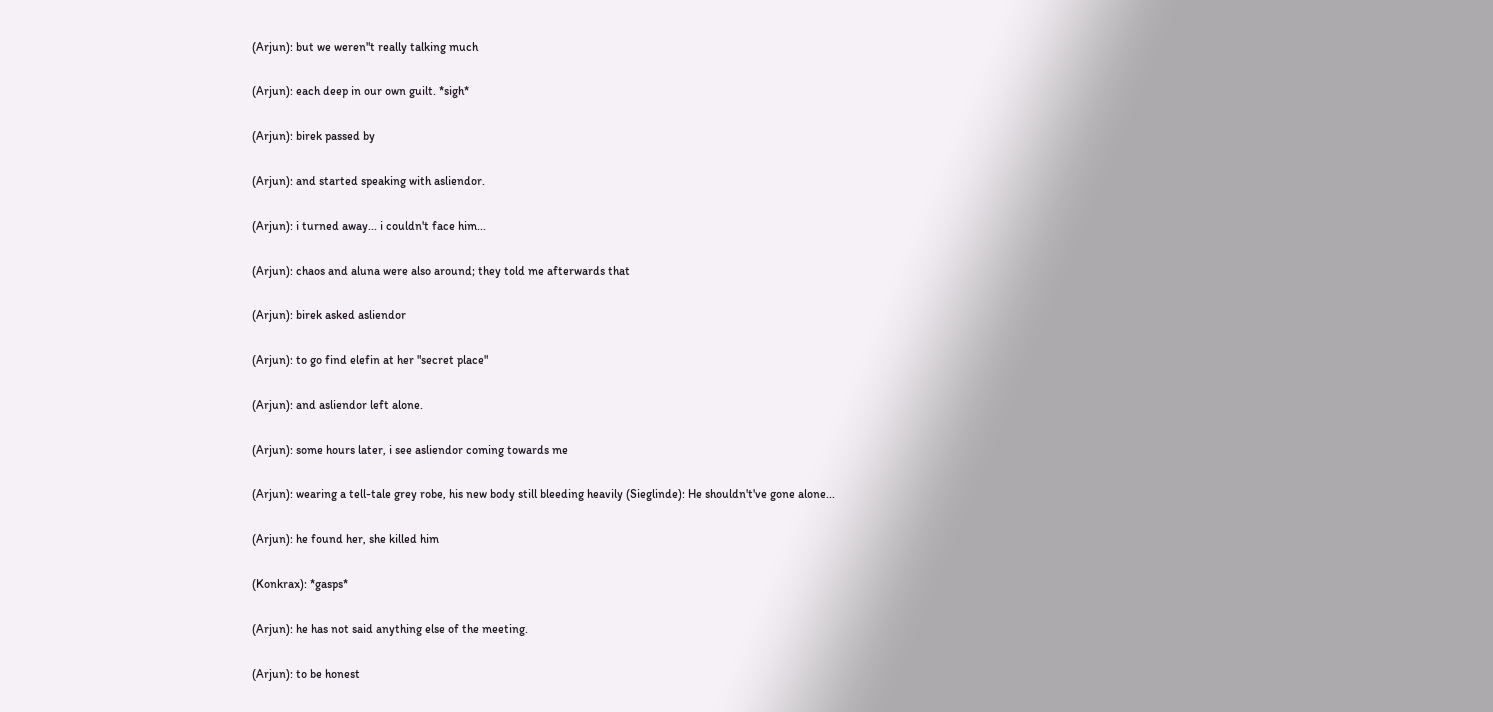(Arjun): but we weren"t really talking much

(Arjun): each deep in our own guilt. *sigh*

(Arjun): birek passed by

(Arjun): and started speaking with asliendor.

(Arjun): i turned away... i couldn't face him...

(Arjun): chaos and aluna were also around; they told me afterwards that

(Arjun): birek asked asliendor

(Arjun): to go find elefin at her "secret place"

(Arjun): and asliendor left alone.

(Arjun): some hours later, i see asliendor coming towards me

(Arjun): wearing a tell-tale grey robe, his new body still bleeding heavily (Sieglinde): He shouldn't've gone alone...

(Arjun): he found her, she killed him

(Konkrax): *gasps*

(Arjun): he has not said anything else of the meeting.

(Arjun): to be honest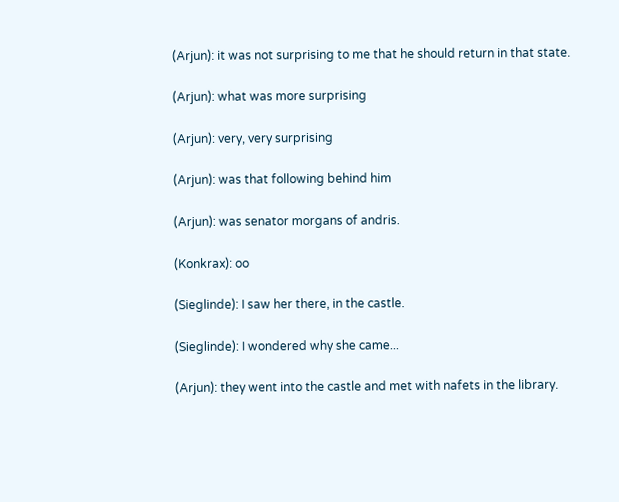(Arjun): it was not surprising to me that he should return in that state.

(Arjun): what was more surprising

(Arjun): very, very surprising

(Arjun): was that following behind him

(Arjun): was senator morgans of andris.

(Konkrax): oo

(Sieglinde): I saw her there, in the castle.

(Sieglinde): I wondered why she came...

(Arjun): they went into the castle and met with nafets in the library.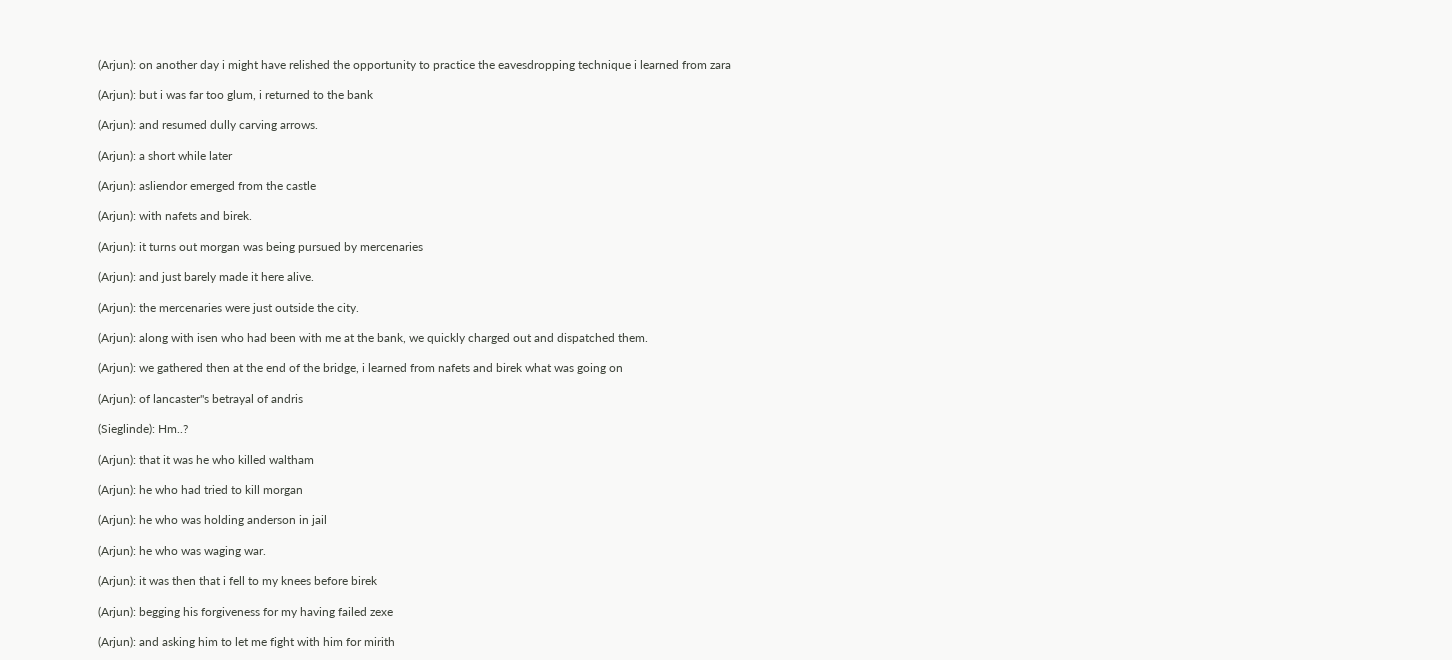(Arjun): on another day i might have relished the opportunity to practice the eavesdropping technique i learned from zara

(Arjun): but i was far too glum, i returned to the bank

(Arjun): and resumed dully carving arrows.

(Arjun): a short while later

(Arjun): asliendor emerged from the castle

(Arjun): with nafets and birek.

(Arjun): it turns out morgan was being pursued by mercenaries

(Arjun): and just barely made it here alive.

(Arjun): the mercenaries were just outside the city.

(Arjun): along with isen who had been with me at the bank, we quickly charged out and dispatched them.

(Arjun): we gathered then at the end of the bridge, i learned from nafets and birek what was going on

(Arjun): of lancaster"s betrayal of andris

(Sieglinde): Hm..?

(Arjun): that it was he who killed waltham

(Arjun): he who had tried to kill morgan

(Arjun): he who was holding anderson in jail

(Arjun): he who was waging war.

(Arjun): it was then that i fell to my knees before birek

(Arjun): begging his forgiveness for my having failed zexe

(Arjun): and asking him to let me fight with him for mirith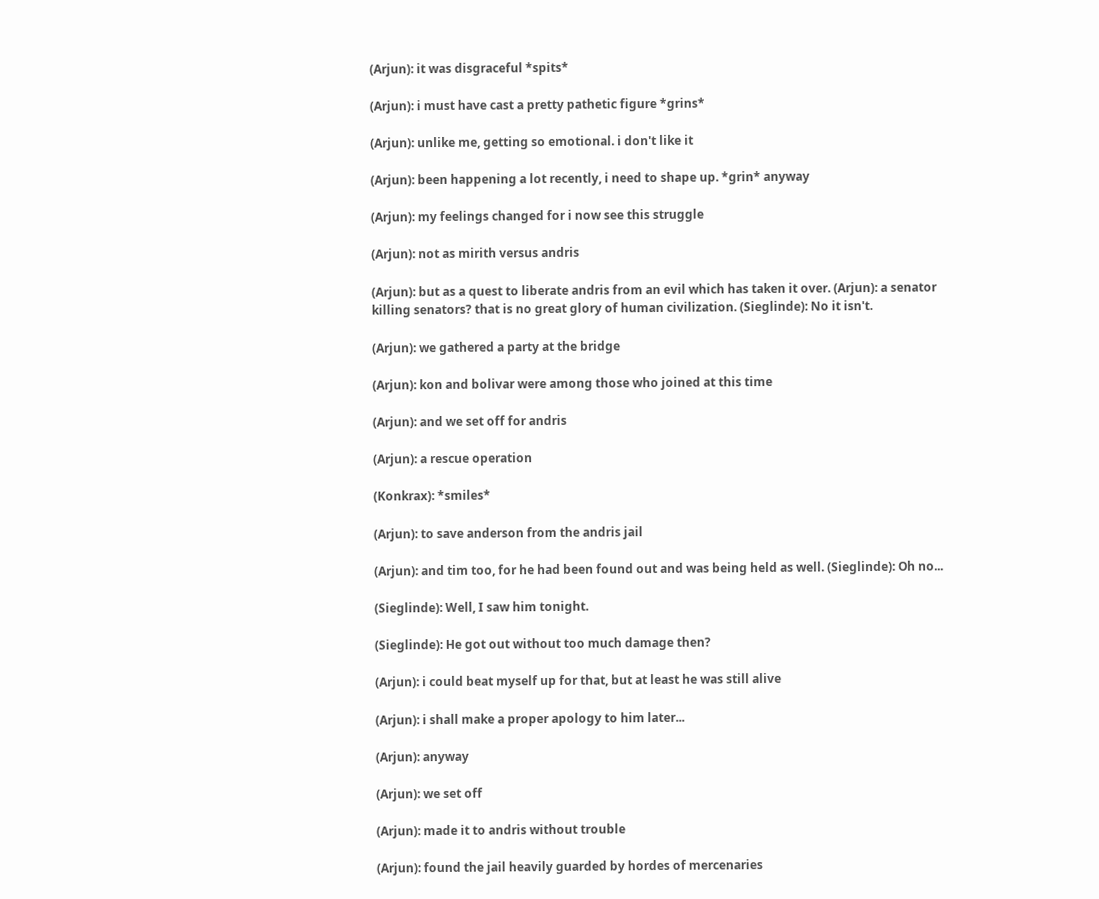(Arjun): it was disgraceful *spits*

(Arjun): i must have cast a pretty pathetic figure *grins*

(Arjun): unlike me, getting so emotional. i don't like it

(Arjun): been happening a lot recently, i need to shape up. *grin* anyway

(Arjun): my feelings changed for i now see this struggle

(Arjun): not as mirith versus andris

(Arjun): but as a quest to liberate andris from an evil which has taken it over. (Arjun): a senator killing senators? that is no great glory of human civilization. (Sieglinde): No it isn't.

(Arjun): we gathered a party at the bridge

(Arjun): kon and bolivar were among those who joined at this time

(Arjun): and we set off for andris

(Arjun): a rescue operation

(Konkrax): *smiles*

(Arjun): to save anderson from the andris jail

(Arjun): and tim too, for he had been found out and was being held as well. (Sieglinde): Oh no...

(Sieglinde): Well, I saw him tonight.

(Sieglinde): He got out without too much damage then?

(Arjun): i could beat myself up for that, but at least he was still alive

(Arjun): i shall make a proper apology to him later...

(Arjun): anyway

(Arjun): we set off

(Arjun): made it to andris without trouble

(Arjun): found the jail heavily guarded by hordes of mercenaries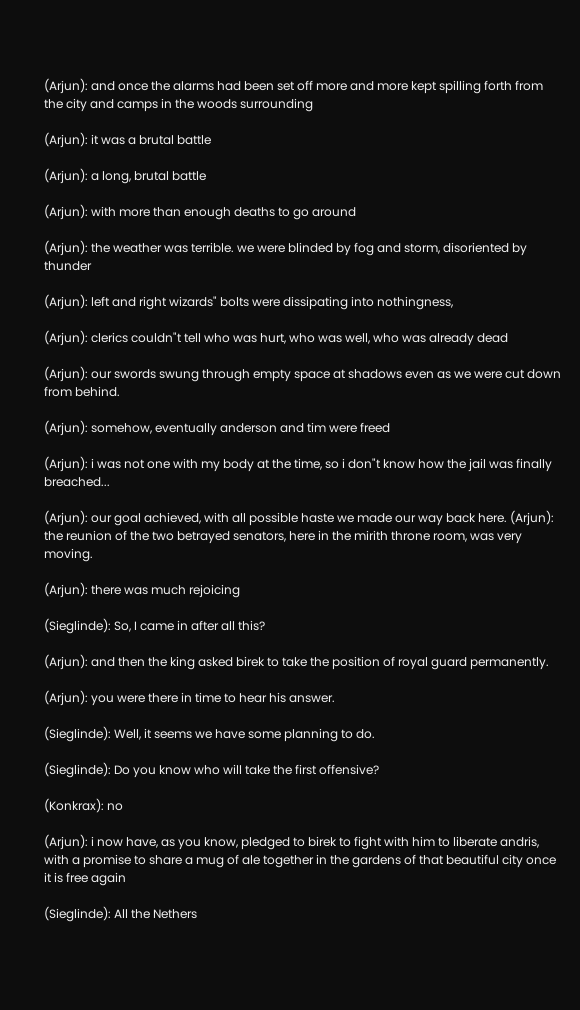(Arjun): and once the alarms had been set off more and more kept spilling forth from the city and camps in the woods surrounding

(Arjun): it was a brutal battle

(Arjun): a long, brutal battle

(Arjun): with more than enough deaths to go around

(Arjun): the weather was terrible. we were blinded by fog and storm, disoriented by thunder

(Arjun): left and right wizards" bolts were dissipating into nothingness,

(Arjun): clerics couldn"t tell who was hurt, who was well, who was already dead

(Arjun): our swords swung through empty space at shadows even as we were cut down from behind.

(Arjun): somehow, eventually anderson and tim were freed

(Arjun): i was not one with my body at the time, so i don"t know how the jail was finally breached...

(Arjun): our goal achieved, with all possible haste we made our way back here. (Arjun): the reunion of the two betrayed senators, here in the mirith throne room, was very moving.

(Arjun): there was much rejoicing

(Sieglinde): So, I came in after all this?

(Arjun): and then the king asked birek to take the position of royal guard permanently.

(Arjun): you were there in time to hear his answer.

(Sieglinde): Well, it seems we have some planning to do.

(Sieglinde): Do you know who will take the first offensive?

(Konkrax): no

(Arjun): i now have, as you know, pledged to birek to fight with him to liberate andris, with a promise to share a mug of ale together in the gardens of that beautiful city once it is free again

(Sieglinde): All the Nethers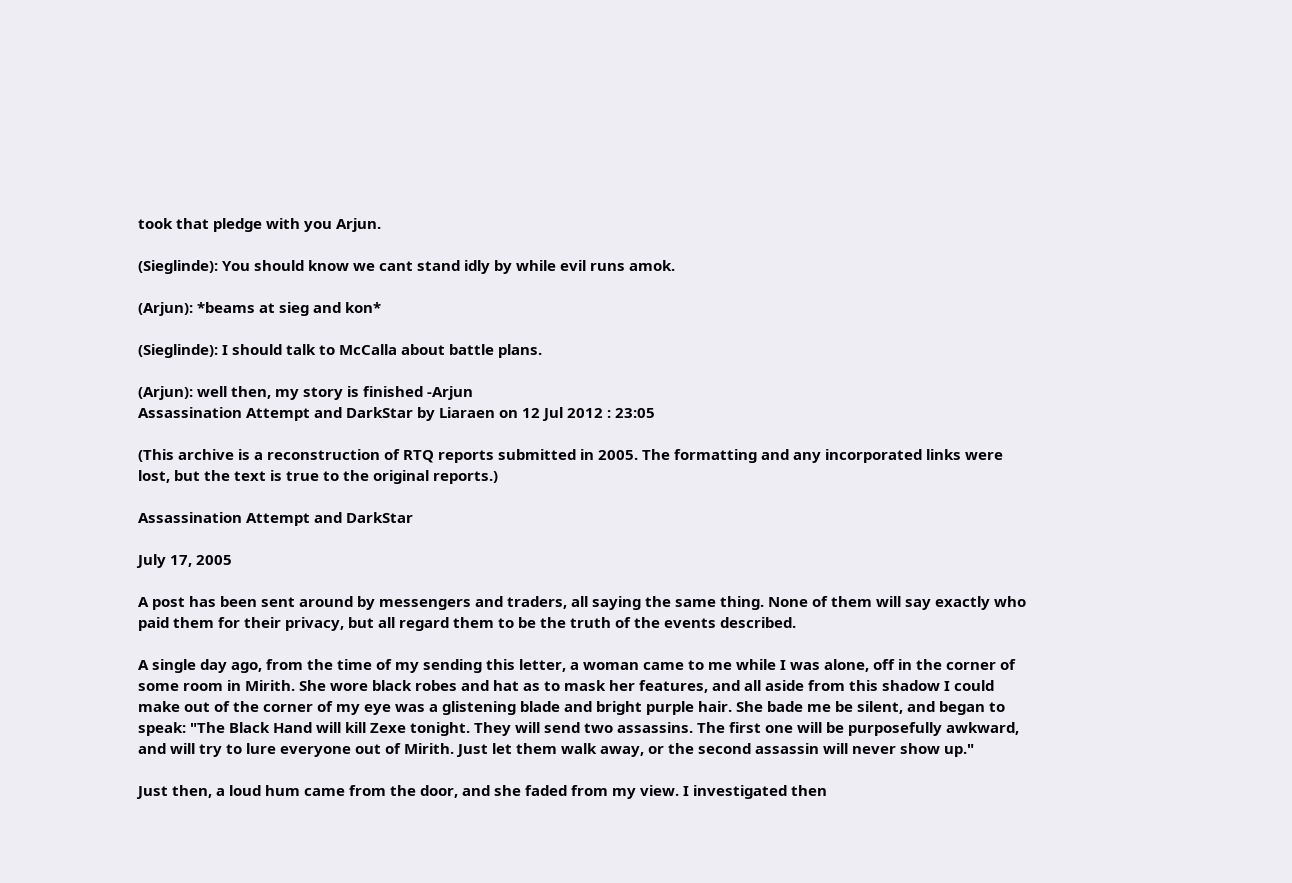took that pledge with you Arjun.

(Sieglinde): You should know we cant stand idly by while evil runs amok.

(Arjun): *beams at sieg and kon*

(Sieglinde): I should talk to McCalla about battle plans.

(Arjun): well then, my story is finished -Arjun
Assassination Attempt and DarkStar by Liaraen on 12 Jul 2012 : 23:05

(This archive is a reconstruction of RTQ reports submitted in 2005. The formatting and any incorporated links were lost, but the text is true to the original reports.)

Assassination Attempt and DarkStar

July 17, 2005

A post has been sent around by messengers and traders, all saying the same thing. None of them will say exactly who paid them for their privacy, but all regard them to be the truth of the events described.

A single day ago, from the time of my sending this letter, a woman came to me while I was alone, off in the corner of some room in Mirith. She wore black robes and hat as to mask her features, and all aside from this shadow I could make out of the corner of my eye was a glistening blade and bright purple hair. She bade me be silent, and began to speak: "The Black Hand will kill Zexe tonight. They will send two assassins. The first one will be purposefully awkward, and will try to lure everyone out of Mirith. Just let them walk away, or the second assassin will never show up."

Just then, a loud hum came from the door, and she faded from my view. I investigated then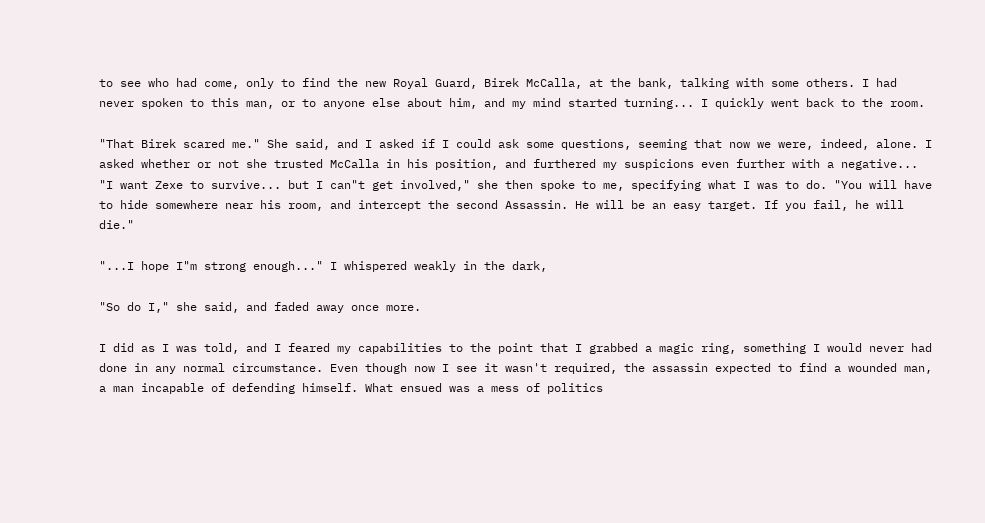to see who had come, only to find the new Royal Guard, Birek McCalla, at the bank, talking with some others. I had never spoken to this man, or to anyone else about him, and my mind started turning... I quickly went back to the room.

"That Birek scared me." She said, and I asked if I could ask some questions, seeming that now we were, indeed, alone. I asked whether or not she trusted McCalla in his position, and furthered my suspicions even further with a negative... "I want Zexe to survive... but I can"t get involved," she then spoke to me, specifying what I was to do. "You will have to hide somewhere near his room, and intercept the second Assassin. He will be an easy target. If you fail, he will die."

"...I hope I"m strong enough..." I whispered weakly in the dark,

"So do I," she said, and faded away once more.

I did as I was told, and I feared my capabilities to the point that I grabbed a magic ring, something I would never had done in any normal circumstance. Even though now I see it wasn't required, the assassin expected to find a wounded man, a man incapable of defending himself. What ensued was a mess of politics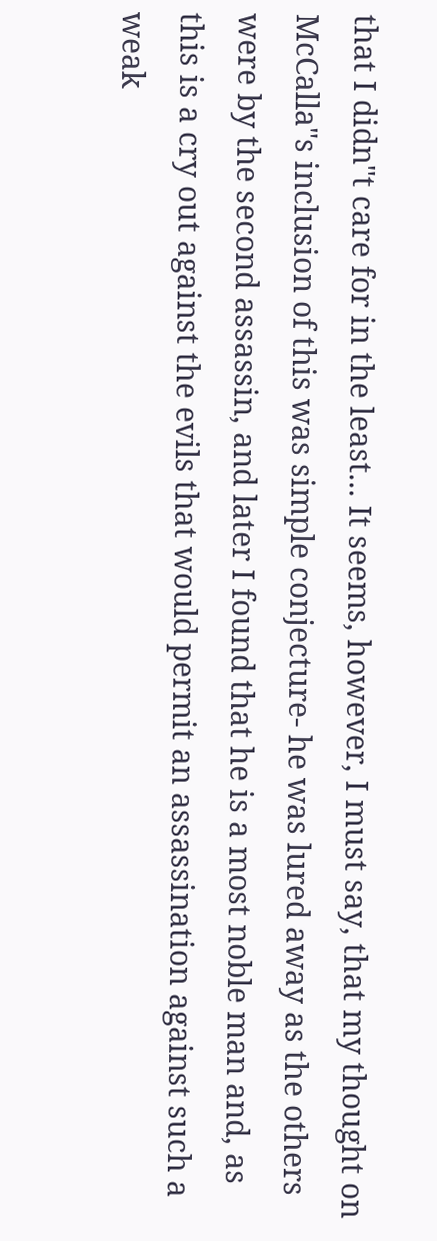that I didn"t care for in the least... It seems, however, I must say, that my thought on McCalla"s inclusion of this was simple conjecture- he was lured away as the others were by the second assassin, and later I found that he is a most noble man and, as this is a cry out against the evils that would permit an assassination against such a weak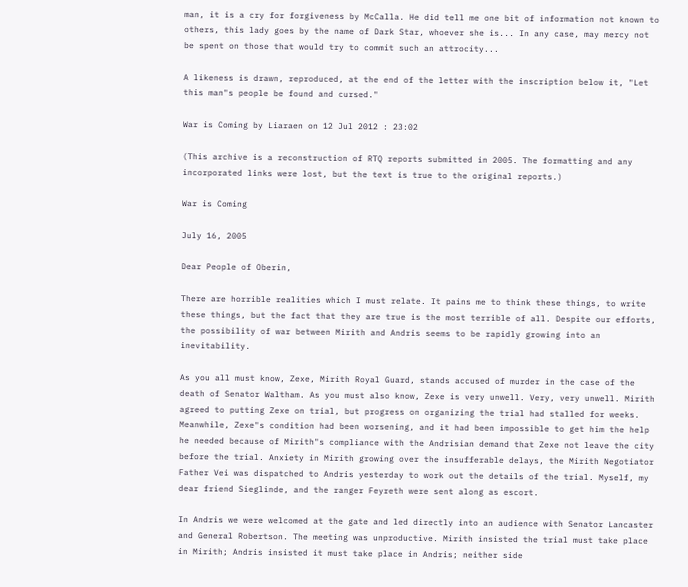man, it is a cry for forgiveness by McCalla. He did tell me one bit of information not known to others, this lady goes by the name of Dark Star, whoever she is... In any case, may mercy not be spent on those that would try to commit such an attrocity...

A likeness is drawn, reproduced, at the end of the letter with the inscription below it, "Let this man"s people be found and cursed."

War is Coming by Liaraen on 12 Jul 2012 : 23:02

(This archive is a reconstruction of RTQ reports submitted in 2005. The formatting and any incorporated links were lost, but the text is true to the original reports.)

War is Coming

July 16, 2005

Dear People of Oberin,

There are horrible realities which I must relate. It pains me to think these things, to write these things, but the fact that they are true is the most terrible of all. Despite our efforts, the possibility of war between Mirith and Andris seems to be rapidly growing into an inevitability.

As you all must know, Zexe, Mirith Royal Guard, stands accused of murder in the case of the death of Senator Waltham. As you must also know, Zexe is very unwell. Very, very unwell. Mirith agreed to putting Zexe on trial, but progress on organizing the trial had stalled for weeks. Meanwhile, Zexe"s condition had been worsening, and it had been impossible to get him the help he needed because of Mirith"s compliance with the Andrisian demand that Zexe not leave the city before the trial. Anxiety in Mirith growing over the insufferable delays, the Mirith Negotiator Father Vei was dispatched to Andris yesterday to work out the details of the trial. Myself, my dear friend Sieglinde, and the ranger Feyreth were sent along as escort.

In Andris we were welcomed at the gate and led directly into an audience with Senator Lancaster and General Robertson. The meeting was unproductive. Mirith insisted the trial must take place in Mirith; Andris insisted it must take place in Andris; neither side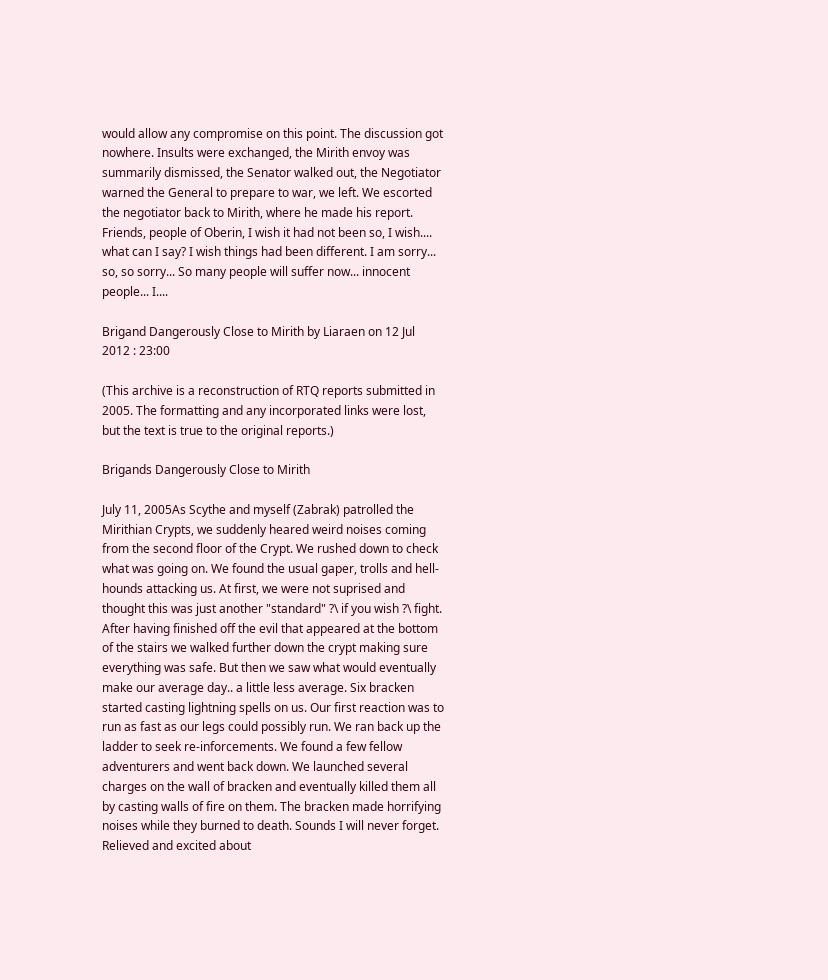would allow any compromise on this point. The discussion got nowhere. Insults were exchanged, the Mirith envoy was summarily dismissed, the Senator walked out, the Negotiator warned the General to prepare to war, we left. We escorted the negotiator back to Mirith, where he made his report. Friends, people of Oberin, I wish it had not been so, I wish.... what can I say? I wish things had been different. I am sorry... so, so sorry... So many people will suffer now... innocent people... I....

Brigand Dangerously Close to Mirith by Liaraen on 12 Jul 2012 : 23:00

(This archive is a reconstruction of RTQ reports submitted in 2005. The formatting and any incorporated links were lost, but the text is true to the original reports.)

Brigands Dangerously Close to Mirith

July 11, 2005As Scythe and myself (Zabrak) patrolled the Mirithian Crypts, we suddenly heared weird noises coming from the second floor of the Crypt. We rushed down to check what was going on. We found the usual gaper, trolls and hell-hounds attacking us. At first, we were not suprised and thought this was just another "standard" ?\ if you wish ?\ fight. After having finished off the evil that appeared at the bottom of the stairs we walked further down the crypt making sure everything was safe. But then we saw what would eventually make our average day.. a little less average. Six bracken started casting lightning spells on us. Our first reaction was to run as fast as our legs could possibly run. We ran back up the ladder to seek re-inforcements. We found a few fellow adventurers and went back down. We launched several charges on the wall of bracken and eventually killed them all by casting walls of fire on them. The bracken made horrifying noises while they burned to death. Sounds I will never forget. Relieved and excited about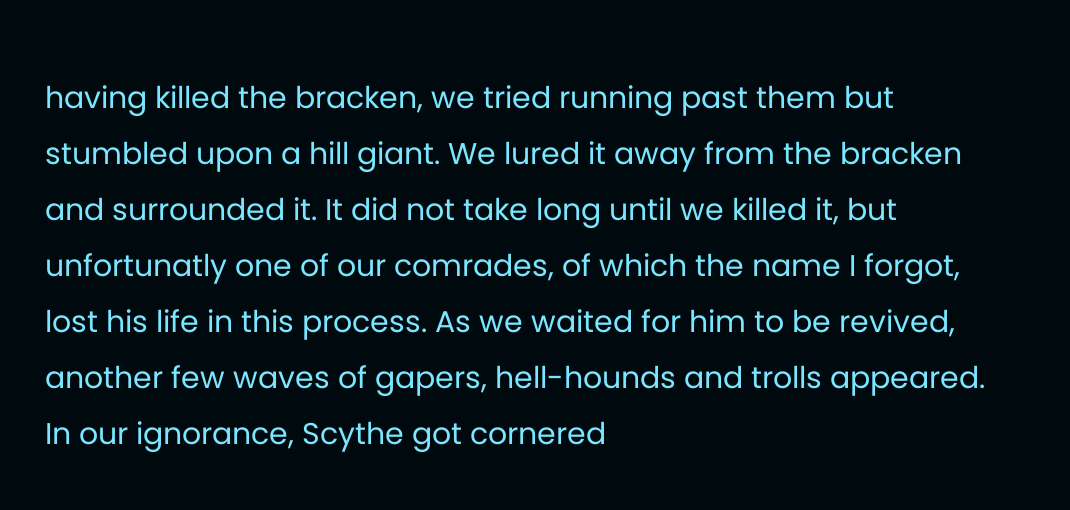having killed the bracken, we tried running past them but stumbled upon a hill giant. We lured it away from the bracken and surrounded it. It did not take long until we killed it, but unfortunatly one of our comrades, of which the name I forgot, lost his life in this process. As we waited for him to be revived, another few waves of gapers, hell-hounds and trolls appeared. In our ignorance, Scythe got cornered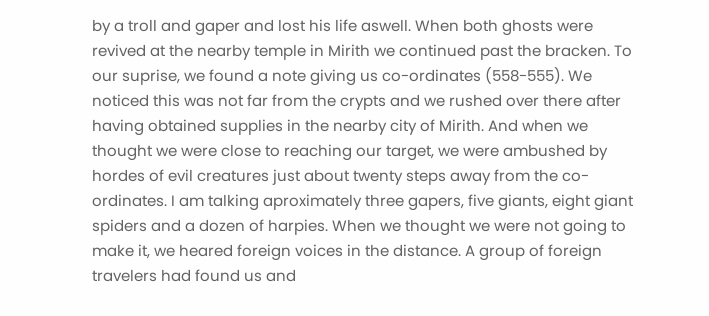by a troll and gaper and lost his life aswell. When both ghosts were revived at the nearby temple in Mirith we continued past the bracken. To our suprise, we found a note giving us co-ordinates (558-555). We noticed this was not far from the crypts and we rushed over there after having obtained supplies in the nearby city of Mirith. And when we thought we were close to reaching our target, we were ambushed by hordes of evil creatures just about twenty steps away from the co-ordinates. I am talking aproximately three gapers, five giants, eight giant spiders and a dozen of harpies. When we thought we were not going to make it, we heared foreign voices in the distance. A group of foreign travelers had found us and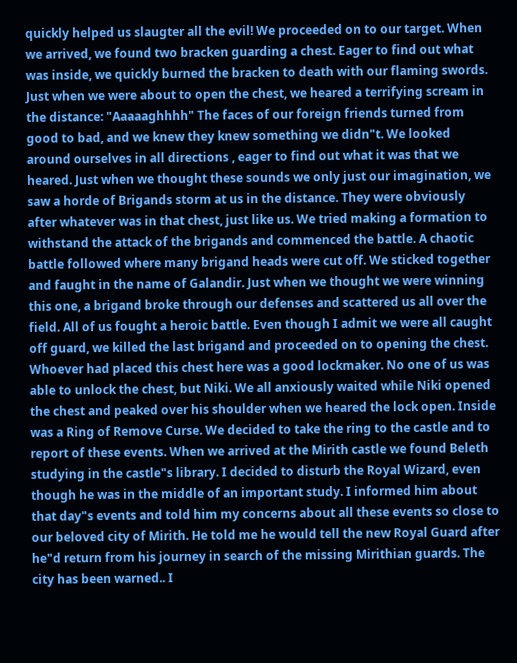quickly helped us slaugter all the evil! We proceeded on to our target. When we arrived, we found two bracken guarding a chest. Eager to find out what was inside, we quickly burned the bracken to death with our flaming swords. Just when we were about to open the chest, we heared a terrifying scream in the distance: "Aaaaaghhhh" The faces of our foreign friends turned from good to bad, and we knew they knew something we didn"t. We looked around ourselves in all directions , eager to find out what it was that we heared. Just when we thought these sounds we only just our imagination, we saw a horde of Brigands storm at us in the distance. They were obviously after whatever was in that chest, just like us. We tried making a formation to withstand the attack of the brigands and commenced the battle. A chaotic battle followed where many brigand heads were cut off. We sticked together and faught in the name of Galandir. Just when we thought we were winning this one, a brigand broke through our defenses and scattered us all over the field. All of us fought a heroic battle. Even though I admit we were all caught off guard, we killed the last brigand and proceeded on to opening the chest. Whoever had placed this chest here was a good lockmaker. No one of us was able to unlock the chest, but Niki. We all anxiously waited while Niki opened the chest and peaked over his shoulder when we heared the lock open. Inside was a Ring of Remove Curse. We decided to take the ring to the castle and to report of these events. When we arrived at the Mirith castle we found Beleth studying in the castle"s library. I decided to disturb the Royal Wizard, even though he was in the middle of an important study. I informed him about that day"s events and told him my concerns about all these events so close to our beloved city of Mirith. He told me he would tell the new Royal Guard after he"d return from his journey in search of the missing Mirithian guards. The city has been warned.. I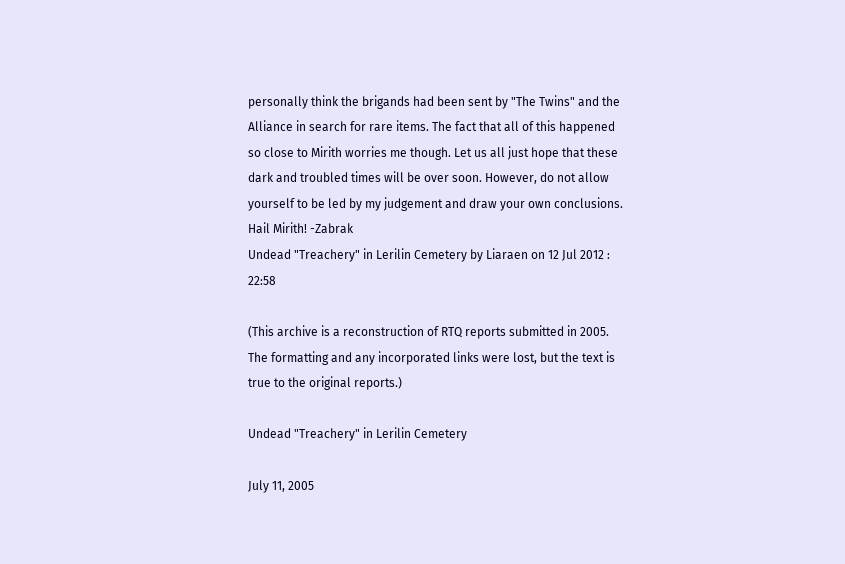personally think the brigands had been sent by "The Twins" and the Alliance in search for rare items. The fact that all of this happened so close to Mirith worries me though. Let us all just hope that these dark and troubled times will be over soon. However, do not allow yourself to be led by my judgement and draw your own conclusions. Hail Mirith! -Zabrak
Undead "Treachery" in Lerilin Cemetery by Liaraen on 12 Jul 2012 : 22:58

(This archive is a reconstruction of RTQ reports submitted in 2005. The formatting and any incorporated links were lost, but the text is true to the original reports.)

Undead "Treachery" in Lerilin Cemetery

July 11, 2005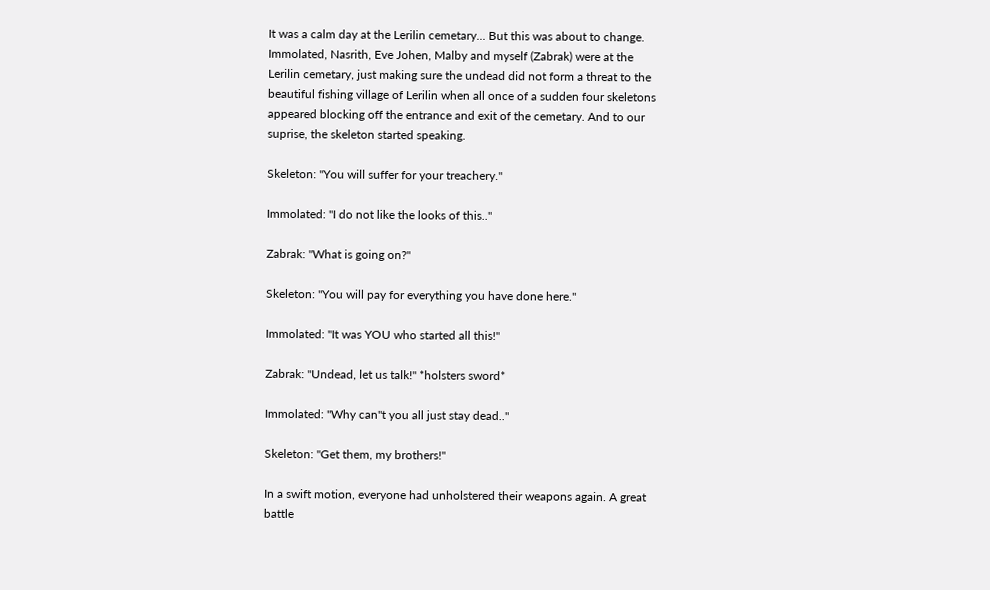It was a calm day at the Lerilin cemetary... But this was about to change. Immolated, Nasrith, Eve Johen, Malby and myself (Zabrak) were at the Lerilin cemetary, just making sure the undead did not form a threat to the beautiful fishing village of Lerilin when all once of a sudden four skeletons appeared blocking off the entrance and exit of the cemetary. And to our suprise, the skeleton started speaking.

Skeleton: "You will suffer for your treachery."

Immolated: "I do not like the looks of this.."

Zabrak: "What is going on?"

Skeleton: "You will pay for everything you have done here."

Immolated: "It was YOU who started all this!"

Zabrak: "Undead, let us talk!" *holsters sword*

Immolated: "Why can"t you all just stay dead.."

Skeleton: "Get them, my brothers!"

In a swift motion, everyone had unholstered their weapons again. A great battle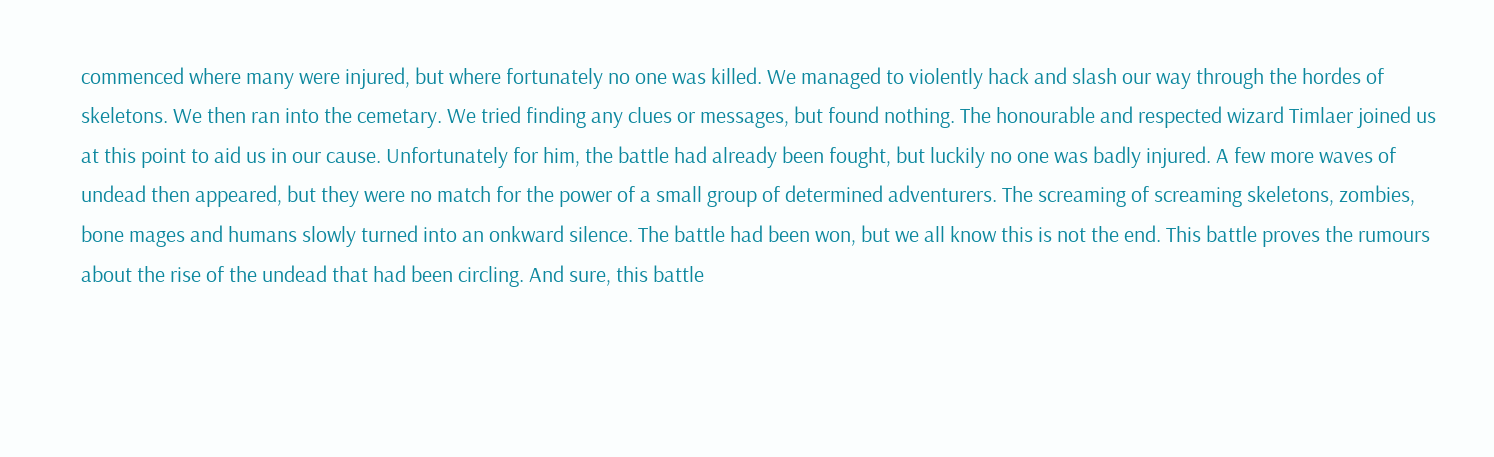commenced where many were injured, but where fortunately no one was killed. We managed to violently hack and slash our way through the hordes of skeletons. We then ran into the cemetary. We tried finding any clues or messages, but found nothing. The honourable and respected wizard Timlaer joined us at this point to aid us in our cause. Unfortunately for him, the battle had already been fought, but luckily no one was badly injured. A few more waves of undead then appeared, but they were no match for the power of a small group of determined adventurers. The screaming of screaming skeletons, zombies, bone mages and humans slowly turned into an onkward silence. The battle had been won, but we all know this is not the end. This battle proves the rumours about the rise of the undead that had been circling. And sure, this battle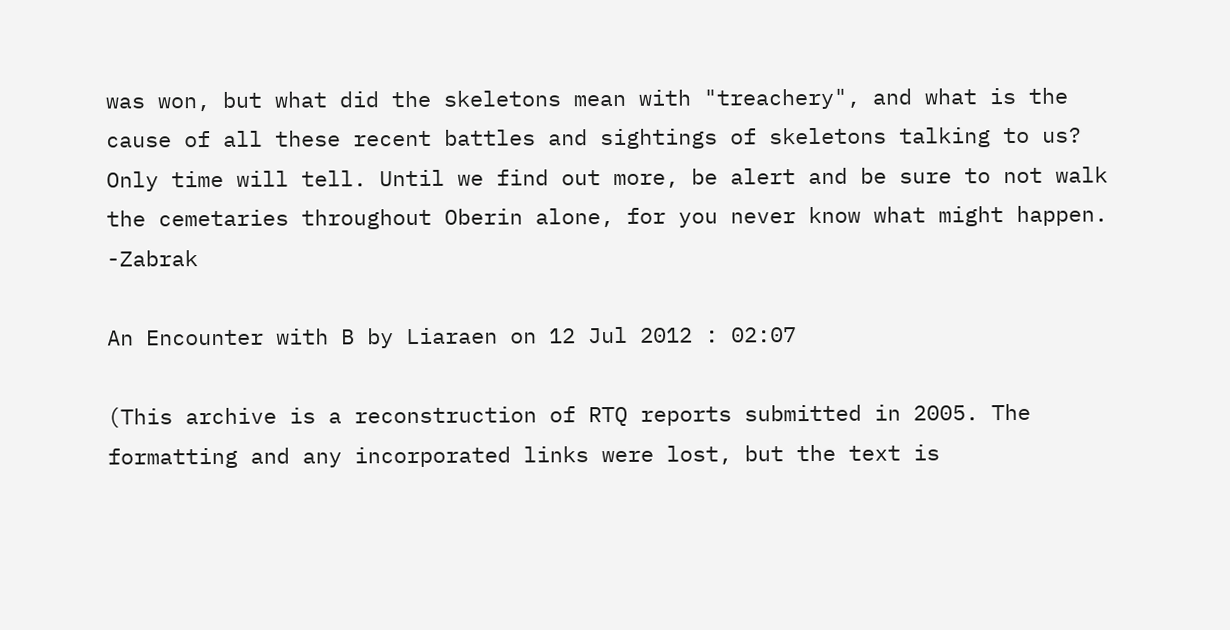was won, but what did the skeletons mean with "treachery", and what is the cause of all these recent battles and sightings of skeletons talking to us? Only time will tell. Until we find out more, be alert and be sure to not walk the cemetaries throughout Oberin alone, for you never know what might happen. -Zabrak

An Encounter with B by Liaraen on 12 Jul 2012 : 02:07

(This archive is a reconstruction of RTQ reports submitted in 2005. The formatting and any incorporated links were lost, but the text is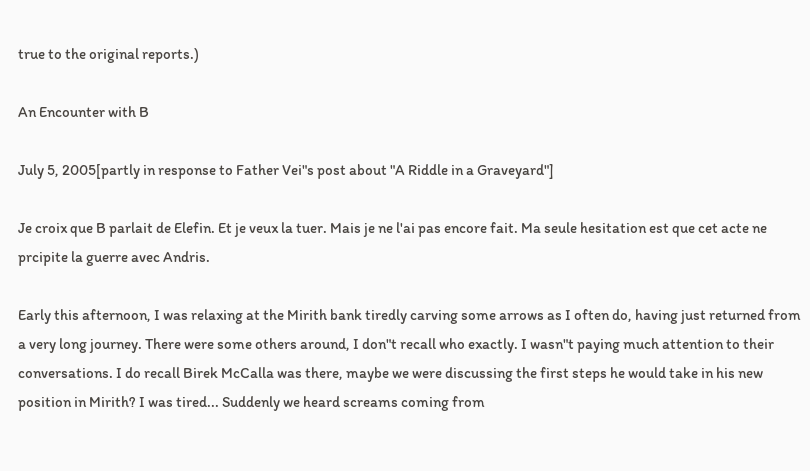true to the original reports.)

An Encounter with B

July 5, 2005[partly in response to Father Vei"s post about "A Riddle in a Graveyard"]

Je croix que B parlait de Elefin. Et je veux la tuer. Mais je ne l'ai pas encore fait. Ma seule hesitation est que cet acte ne prcipite la guerre avec Andris.

Early this afternoon, I was relaxing at the Mirith bank tiredly carving some arrows as I often do, having just returned from a very long journey. There were some others around, I don"t recall who exactly. I wasn"t paying much attention to their conversations. I do recall Birek McCalla was there, maybe we were discussing the first steps he would take in his new position in Mirith? I was tired... Suddenly we heard screams coming from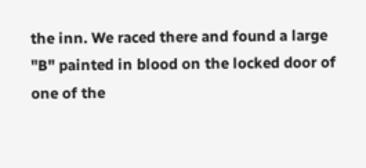the inn. We raced there and found a large "B" painted in blood on the locked door of one of the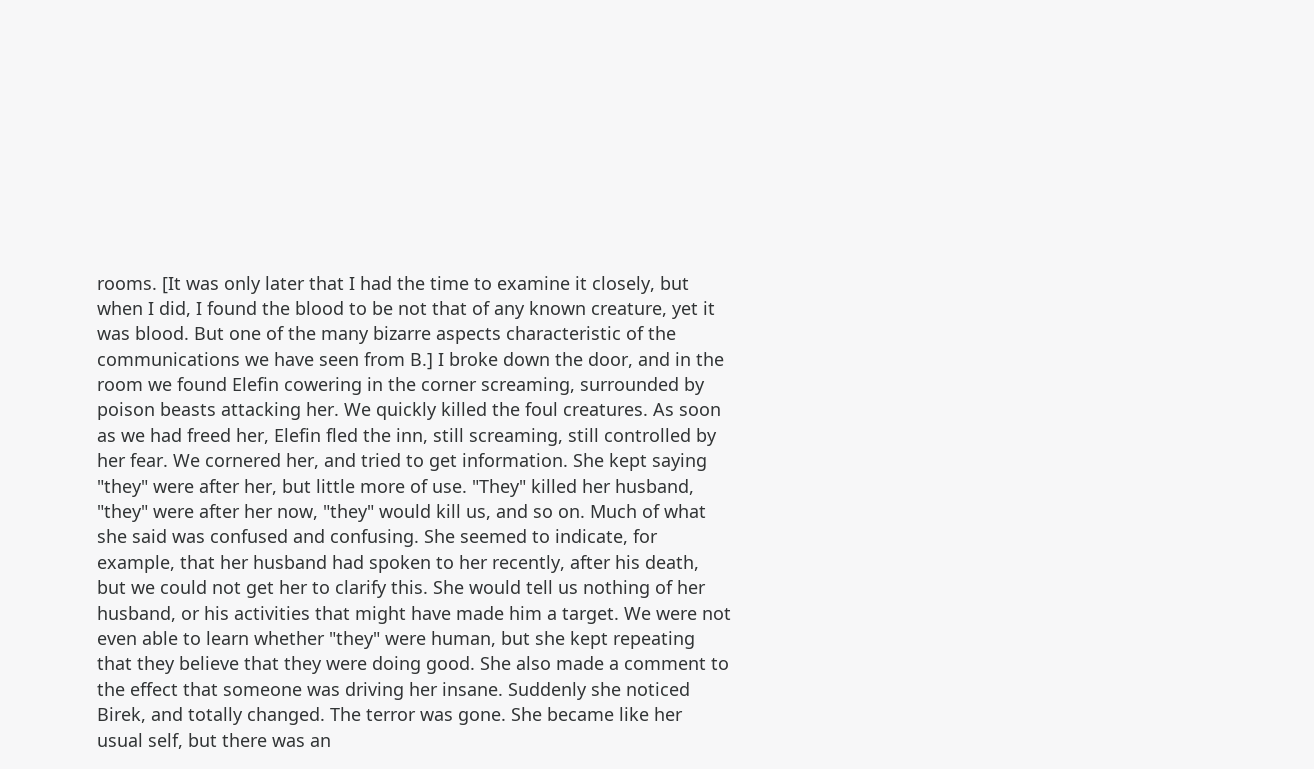rooms. [It was only later that I had the time to examine it closely, but when I did, I found the blood to be not that of any known creature, yet it was blood. But one of the many bizarre aspects characteristic of the communications we have seen from B.] I broke down the door, and in the room we found Elefin cowering in the corner screaming, surrounded by poison beasts attacking her. We quickly killed the foul creatures. As soon as we had freed her, Elefin fled the inn, still screaming, still controlled by her fear. We cornered her, and tried to get information. She kept saying "they" were after her, but little more of use. "They" killed her husband, "they" were after her now, "they" would kill us, and so on. Much of what she said was confused and confusing. She seemed to indicate, for example, that her husband had spoken to her recently, after his death, but we could not get her to clarify this. She would tell us nothing of her husband, or his activities that might have made him a target. We were not even able to learn whether "they" were human, but she kept repeating that they believe that they were doing good. She also made a comment to the effect that someone was driving her insane. Suddenly she noticed Birek, and totally changed. The terror was gone. She became like her usual self, but there was an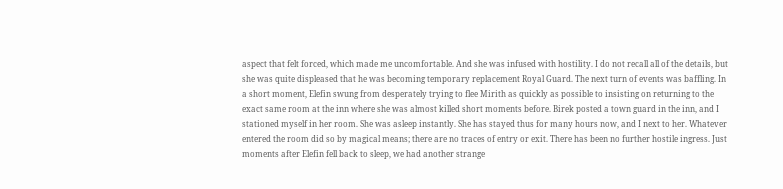aspect that felt forced, which made me uncomfortable. And she was infused with hostility. I do not recall all of the details, but she was quite displeased that he was becoming temporary replacement Royal Guard. The next turn of events was baffling. In a short moment, Elefin swung from desperately trying to flee Mirith as quickly as possible to insisting on returning to the exact same room at the inn where she was almost killed short moments before. Birek posted a town guard in the inn, and I stationed myself in her room. She was asleep instantly. She has stayed thus for many hours now, and I next to her. Whatever entered the room did so by magical means; there are no traces of entry or exit. There has been no further hostile ingress. Just moments after Elefin fell back to sleep, we had another strange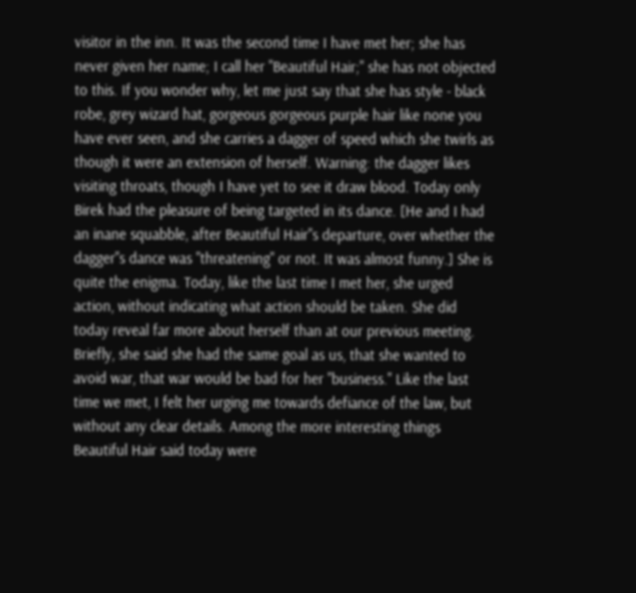visitor in the inn. It was the second time I have met her; she has never given her name; I call her "Beautiful Hair;" she has not objected to this. If you wonder why, let me just say that she has style - black robe, grey wizard hat, gorgeous gorgeous purple hair like none you have ever seen, and she carries a dagger of speed which she twirls as though it were an extension of herself. Warning: the dagger likes visiting throats, though I have yet to see it draw blood. Today only Birek had the pleasure of being targeted in its dance. [He and I had an inane squabble, after Beautiful Hair"s departure, over whether the dagger"s dance was "threatening" or not. It was almost funny.] She is quite the enigma. Today, like the last time I met her, she urged action, without indicating what action should be taken. She did today reveal far more about herself than at our previous meeting. Briefly, she said she had the same goal as us, that she wanted to avoid war, that war would be bad for her "business." Like the last time we met, I felt her urging me towards defiance of the law, but without any clear details. Among the more interesting things Beautiful Hair said today were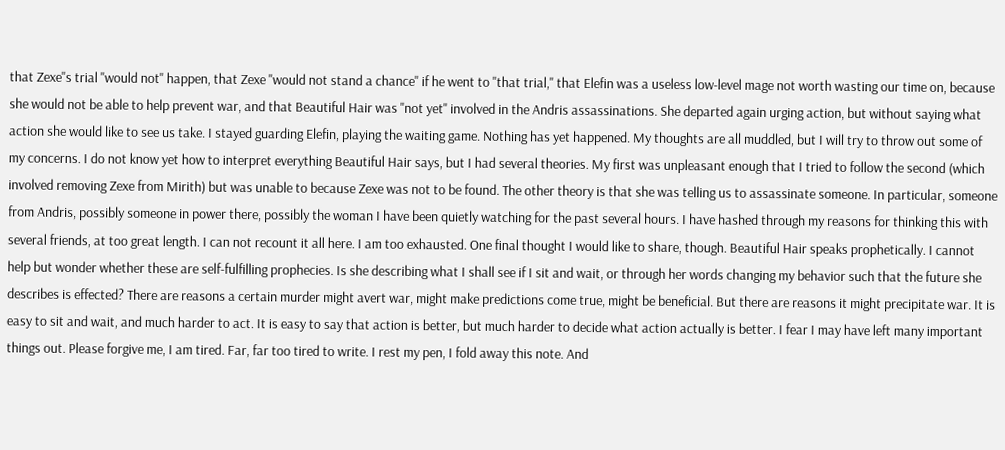that Zexe"s trial "would not" happen, that Zexe "would not stand a chance" if he went to "that trial," that Elefin was a useless low-level mage not worth wasting our time on, because she would not be able to help prevent war, and that Beautiful Hair was "not yet" involved in the Andris assassinations. She departed again urging action, but without saying what action she would like to see us take. I stayed guarding Elefin, playing the waiting game. Nothing has yet happened. My thoughts are all muddled, but I will try to throw out some of my concerns. I do not know yet how to interpret everything Beautiful Hair says, but I had several theories. My first was unpleasant enough that I tried to follow the second (which involved removing Zexe from Mirith) but was unable to because Zexe was not to be found. The other theory is that she was telling us to assassinate someone. In particular, someone from Andris, possibly someone in power there, possibly the woman I have been quietly watching for the past several hours. I have hashed through my reasons for thinking this with several friends, at too great length. I can not recount it all here. I am too exhausted. One final thought I would like to share, though. Beautiful Hair speaks prophetically. I cannot help but wonder whether these are self-fulfilling prophecies. Is she describing what I shall see if I sit and wait, or through her words changing my behavior such that the future she describes is effected? There are reasons a certain murder might avert war, might make predictions come true, might be beneficial. But there are reasons it might precipitate war. It is easy to sit and wait, and much harder to act. It is easy to say that action is better, but much harder to decide what action actually is better. I fear I may have left many important things out. Please forgive me, I am tired. Far, far too tired to write. I rest my pen, I fold away this note. And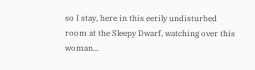so I stay, here in this eerily undisturbed room at the Sleepy Dwarf, watching over this woman...